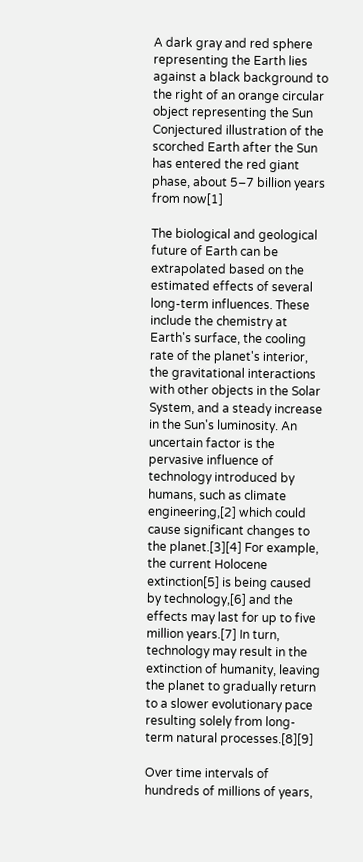A dark gray and red sphere representing the Earth lies against a black background to the right of an orange circular object representing the Sun
Conjectured illustration of the scorched Earth after the Sun has entered the red giant phase, about 5–7 billion years from now[1]

The biological and geological future of Earth can be extrapolated based on the estimated effects of several long-term influences. These include the chemistry at Earth's surface, the cooling rate of the planet's interior, the gravitational interactions with other objects in the Solar System, and a steady increase in the Sun's luminosity. An uncertain factor is the pervasive influence of technology introduced by humans, such as climate engineering,[2] which could cause significant changes to the planet.[3][4] For example, the current Holocene extinction[5] is being caused by technology,[6] and the effects may last for up to five million years.[7] In turn, technology may result in the extinction of humanity, leaving the planet to gradually return to a slower evolutionary pace resulting solely from long-term natural processes.[8][9]

Over time intervals of hundreds of millions of years,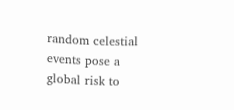random celestial events pose a global risk to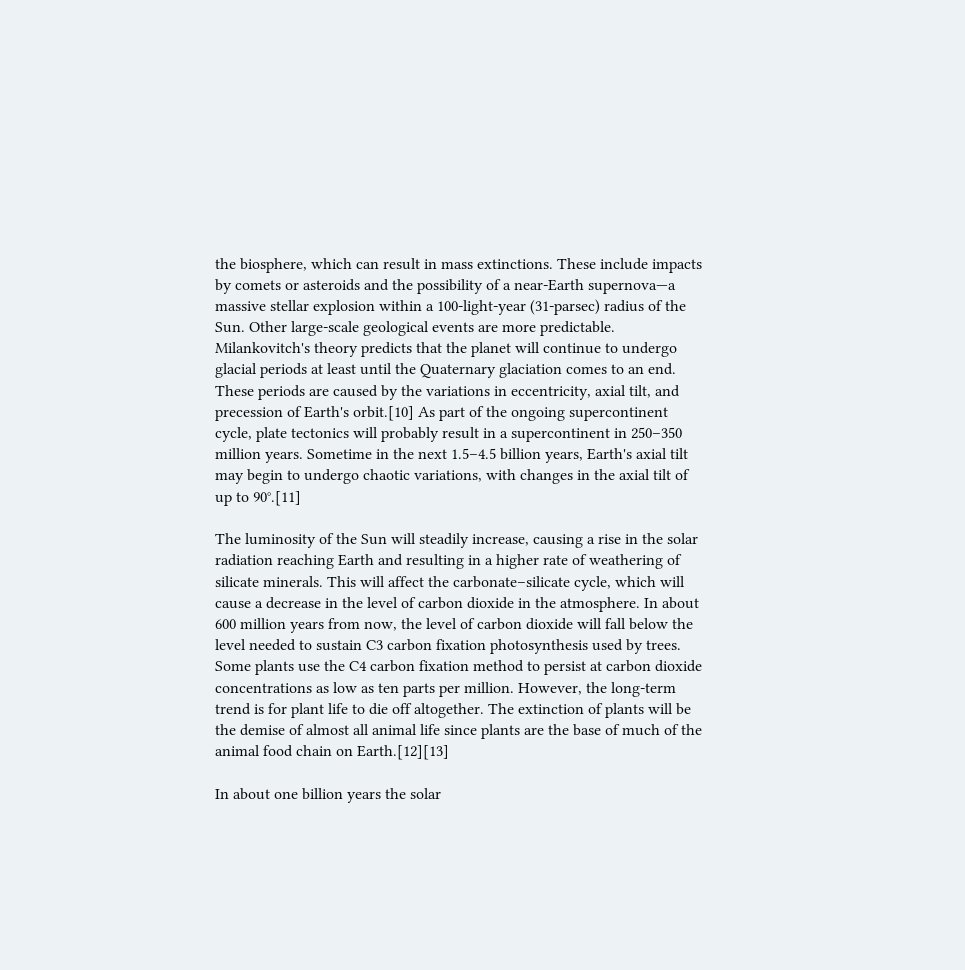the biosphere, which can result in mass extinctions. These include impacts by comets or asteroids and the possibility of a near-Earth supernova—a massive stellar explosion within a 100-light-year (31-parsec) radius of the Sun. Other large-scale geological events are more predictable. Milankovitch's theory predicts that the planet will continue to undergo glacial periods at least until the Quaternary glaciation comes to an end. These periods are caused by the variations in eccentricity, axial tilt, and precession of Earth's orbit.[10] As part of the ongoing supercontinent cycle, plate tectonics will probably result in a supercontinent in 250–350 million years. Sometime in the next 1.5–4.5 billion years, Earth's axial tilt may begin to undergo chaotic variations, with changes in the axial tilt of up to 90°.[11]

The luminosity of the Sun will steadily increase, causing a rise in the solar radiation reaching Earth and resulting in a higher rate of weathering of silicate minerals. This will affect the carbonate–silicate cycle, which will cause a decrease in the level of carbon dioxide in the atmosphere. In about 600 million years from now, the level of carbon dioxide will fall below the level needed to sustain C3 carbon fixation photosynthesis used by trees. Some plants use the C4 carbon fixation method to persist at carbon dioxide concentrations as low as ten parts per million. However, the long-term trend is for plant life to die off altogether. The extinction of plants will be the demise of almost all animal life since plants are the base of much of the animal food chain on Earth.[12][13]

In about one billion years the solar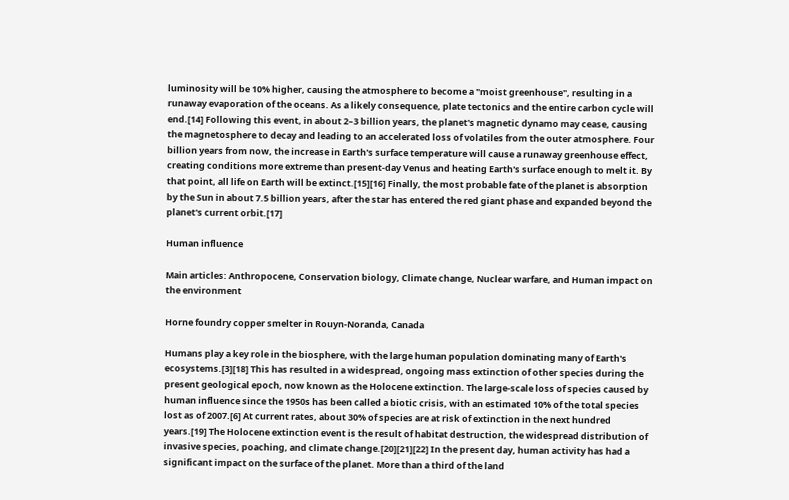luminosity will be 10% higher, causing the atmosphere to become a "moist greenhouse", resulting in a runaway evaporation of the oceans. As a likely consequence, plate tectonics and the entire carbon cycle will end.[14] Following this event, in about 2–3 billion years, the planet's magnetic dynamo may cease, causing the magnetosphere to decay and leading to an accelerated loss of volatiles from the outer atmosphere. Four billion years from now, the increase in Earth's surface temperature will cause a runaway greenhouse effect, creating conditions more extreme than present-day Venus and heating Earth's surface enough to melt it. By that point, all life on Earth will be extinct.[15][16] Finally, the most probable fate of the planet is absorption by the Sun in about 7.5 billion years, after the star has entered the red giant phase and expanded beyond the planet's current orbit.[17]

Human influence

Main articles: Anthropocene, Conservation biology, Climate change, Nuclear warfare, and Human impact on the environment

Horne foundry copper smelter in Rouyn-Noranda, Canada

Humans play a key role in the biosphere, with the large human population dominating many of Earth's ecosystems.[3][18] This has resulted in a widespread, ongoing mass extinction of other species during the present geological epoch, now known as the Holocene extinction. The large-scale loss of species caused by human influence since the 1950s has been called a biotic crisis, with an estimated 10% of the total species lost as of 2007.[6] At current rates, about 30% of species are at risk of extinction in the next hundred years.[19] The Holocene extinction event is the result of habitat destruction, the widespread distribution of invasive species, poaching, and climate change.[20][21][22] In the present day, human activity has had a significant impact on the surface of the planet. More than a third of the land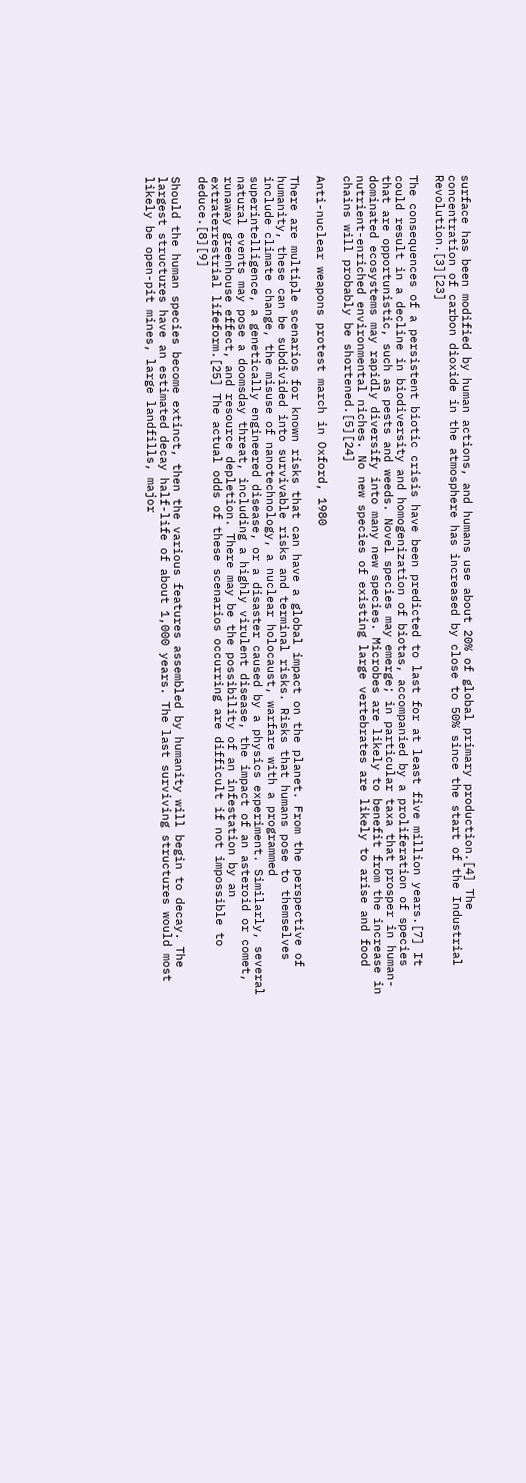surface has been modified by human actions, and humans use about 20% of global primary production.[4] The concentration of carbon dioxide in the atmosphere has increased by close to 50% since the start of the Industrial Revolution.[3][23]

The consequences of a persistent biotic crisis have been predicted to last for at least five million years.[7] It could result in a decline in biodiversity and homogenization of biotas, accompanied by a proliferation of species that are opportunistic, such as pests and weeds. Novel species may emerge; in particular taxa that prosper in human-dominated ecosystems may rapidly diversify into many new species. Microbes are likely to benefit from the increase in nutrient-enriched environmental niches. No new species of existing large vertebrates are likely to arise and food chains will probably be shortened.[5][24]

Anti-nuclear weapons protest march in Oxford, 1980

There are multiple scenarios for known risks that can have a global impact on the planet. From the perspective of humanity, these can be subdivided into survivable risks and terminal risks. Risks that humans pose to themselves include climate change, the misuse of nanotechnology, a nuclear holocaust, warfare with a programmed superintelligence, a genetically engineered disease, or a disaster caused by a physics experiment. Similarly, several natural events may pose a doomsday threat, including a highly virulent disease, the impact of an asteroid or comet, runaway greenhouse effect, and resource depletion. There may be the possibility of an infestation by an extraterrestrial lifeform.[25] The actual odds of these scenarios occurring are difficult if not impossible to deduce.[8][9]

Should the human species become extinct, then the various features assembled by humanity will begin to decay. The largest structures have an estimated decay half-life of about 1,000 years. The last surviving structures would most likely be open-pit mines, large landfills, major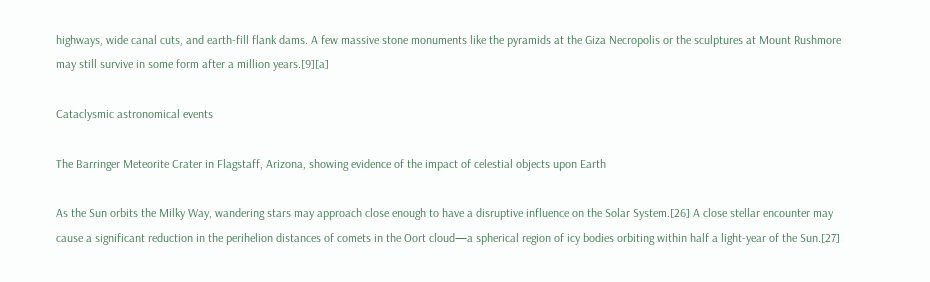highways, wide canal cuts, and earth-fill flank dams. A few massive stone monuments like the pyramids at the Giza Necropolis or the sculptures at Mount Rushmore may still survive in some form after a million years.[9][a]

Cataclysmic astronomical events

The Barringer Meteorite Crater in Flagstaff, Arizona, showing evidence of the impact of celestial objects upon Earth

As the Sun orbits the Milky Way, wandering stars may approach close enough to have a disruptive influence on the Solar System.[26] A close stellar encounter may cause a significant reduction in the perihelion distances of comets in the Oort cloud—a spherical region of icy bodies orbiting within half a light-year of the Sun.[27]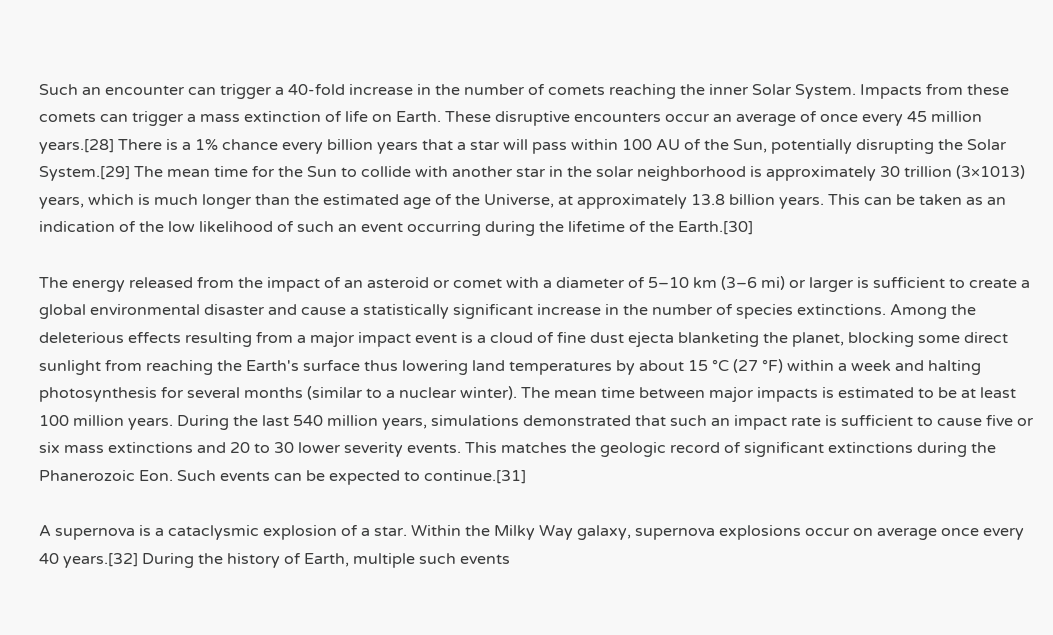Such an encounter can trigger a 40-fold increase in the number of comets reaching the inner Solar System. Impacts from these comets can trigger a mass extinction of life on Earth. These disruptive encounters occur an average of once every 45 million years.[28] There is a 1% chance every billion years that a star will pass within 100 AU of the Sun, potentially disrupting the Solar System.[29] The mean time for the Sun to collide with another star in the solar neighborhood is approximately 30 trillion (3×1013) years, which is much longer than the estimated age of the Universe, at approximately 13.8 billion years. This can be taken as an indication of the low likelihood of such an event occurring during the lifetime of the Earth.[30]

The energy released from the impact of an asteroid or comet with a diameter of 5–10 km (3–6 mi) or larger is sufficient to create a global environmental disaster and cause a statistically significant increase in the number of species extinctions. Among the deleterious effects resulting from a major impact event is a cloud of fine dust ejecta blanketing the planet, blocking some direct sunlight from reaching the Earth's surface thus lowering land temperatures by about 15 °C (27 °F) within a week and halting photosynthesis for several months (similar to a nuclear winter). The mean time between major impacts is estimated to be at least 100 million years. During the last 540 million years, simulations demonstrated that such an impact rate is sufficient to cause five or six mass extinctions and 20 to 30 lower severity events. This matches the geologic record of significant extinctions during the Phanerozoic Eon. Such events can be expected to continue.[31]

A supernova is a cataclysmic explosion of a star. Within the Milky Way galaxy, supernova explosions occur on average once every 40 years.[32] During the history of Earth, multiple such events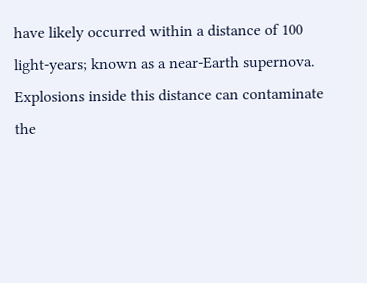have likely occurred within a distance of 100 light-years; known as a near-Earth supernova. Explosions inside this distance can contaminate the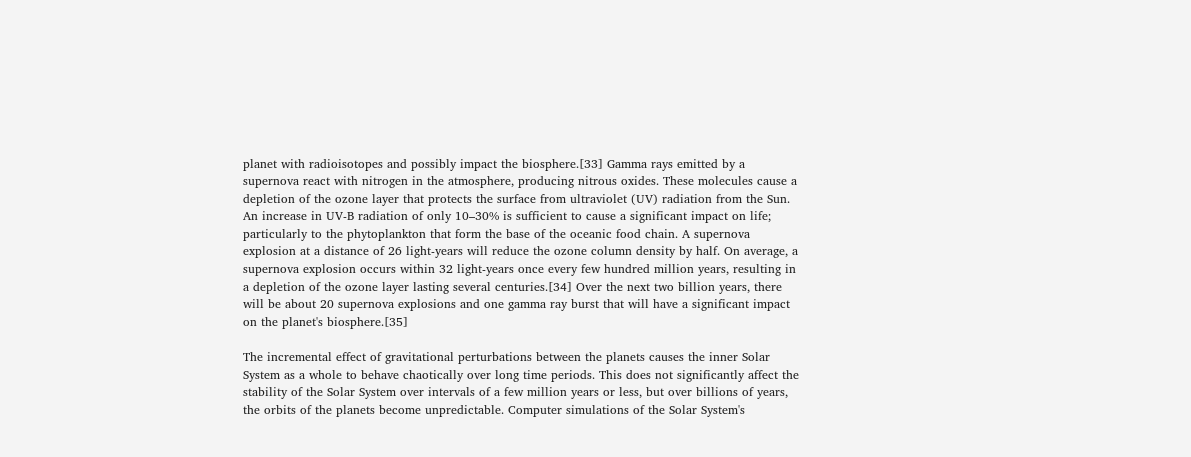planet with radioisotopes and possibly impact the biosphere.[33] Gamma rays emitted by a supernova react with nitrogen in the atmosphere, producing nitrous oxides. These molecules cause a depletion of the ozone layer that protects the surface from ultraviolet (UV) radiation from the Sun. An increase in UV-B radiation of only 10–30% is sufficient to cause a significant impact on life; particularly to the phytoplankton that form the base of the oceanic food chain. A supernova explosion at a distance of 26 light-years will reduce the ozone column density by half. On average, a supernova explosion occurs within 32 light-years once every few hundred million years, resulting in a depletion of the ozone layer lasting several centuries.[34] Over the next two billion years, there will be about 20 supernova explosions and one gamma ray burst that will have a significant impact on the planet's biosphere.[35]

The incremental effect of gravitational perturbations between the planets causes the inner Solar System as a whole to behave chaotically over long time periods. This does not significantly affect the stability of the Solar System over intervals of a few million years or less, but over billions of years, the orbits of the planets become unpredictable. Computer simulations of the Solar System's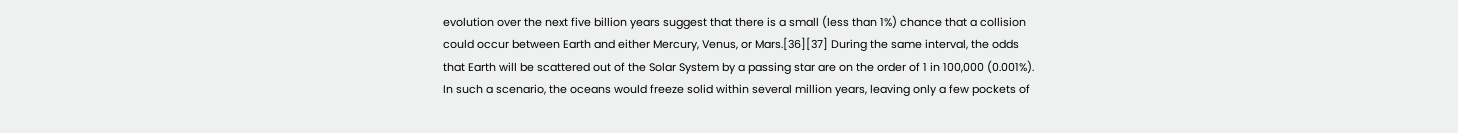evolution over the next five billion years suggest that there is a small (less than 1%) chance that a collision could occur between Earth and either Mercury, Venus, or Mars.[36][37] During the same interval, the odds that Earth will be scattered out of the Solar System by a passing star are on the order of 1 in 100,000 (0.001%). In such a scenario, the oceans would freeze solid within several million years, leaving only a few pockets of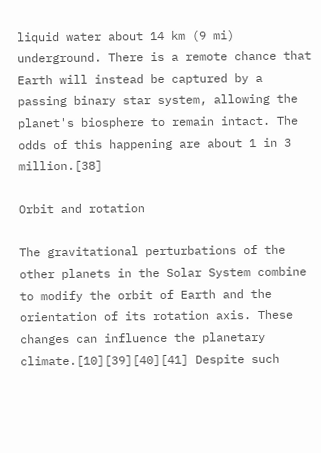liquid water about 14 km (9 mi) underground. There is a remote chance that Earth will instead be captured by a passing binary star system, allowing the planet's biosphere to remain intact. The odds of this happening are about 1 in 3 million.[38]

Orbit and rotation

The gravitational perturbations of the other planets in the Solar System combine to modify the orbit of Earth and the orientation of its rotation axis. These changes can influence the planetary climate.[10][39][40][41] Despite such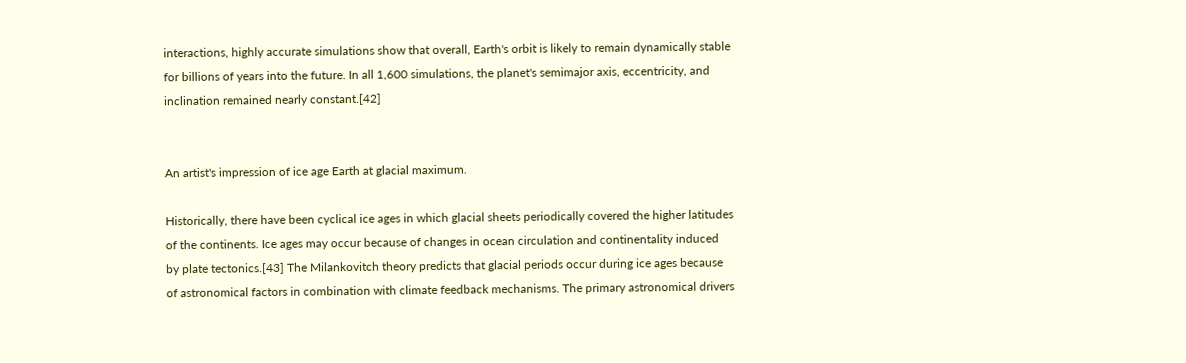interactions, highly accurate simulations show that overall, Earth's orbit is likely to remain dynamically stable for billions of years into the future. In all 1,600 simulations, the planet's semimajor axis, eccentricity, and inclination remained nearly constant.[42]


An artist's impression of ice age Earth at glacial maximum.

Historically, there have been cyclical ice ages in which glacial sheets periodically covered the higher latitudes of the continents. Ice ages may occur because of changes in ocean circulation and continentality induced by plate tectonics.[43] The Milankovitch theory predicts that glacial periods occur during ice ages because of astronomical factors in combination with climate feedback mechanisms. The primary astronomical drivers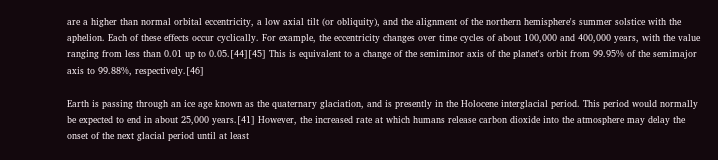are a higher than normal orbital eccentricity, a low axial tilt (or obliquity), and the alignment of the northern hemisphere's summer solstice with the aphelion. Each of these effects occur cyclically. For example, the eccentricity changes over time cycles of about 100,000 and 400,000 years, with the value ranging from less than 0.01 up to 0.05.[44][45] This is equivalent to a change of the semiminor axis of the planet's orbit from 99.95% of the semimajor axis to 99.88%, respectively.[46]

Earth is passing through an ice age known as the quaternary glaciation, and is presently in the Holocene interglacial period. This period would normally be expected to end in about 25,000 years.[41] However, the increased rate at which humans release carbon dioxide into the atmosphere may delay the onset of the next glacial period until at least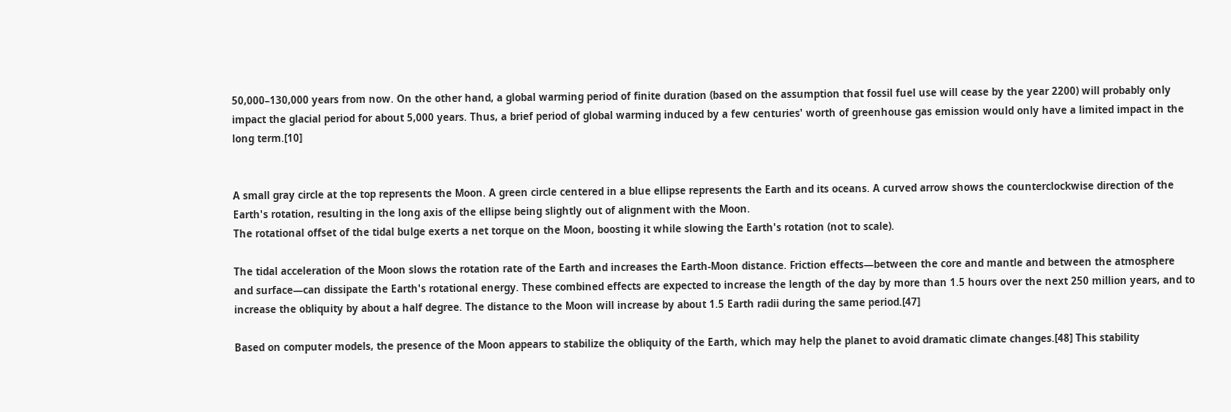50,000–130,000 years from now. On the other hand, a global warming period of finite duration (based on the assumption that fossil fuel use will cease by the year 2200) will probably only impact the glacial period for about 5,000 years. Thus, a brief period of global warming induced by a few centuries' worth of greenhouse gas emission would only have a limited impact in the long term.[10]


A small gray circle at the top represents the Moon. A green circle centered in a blue ellipse represents the Earth and its oceans. A curved arrow shows the counterclockwise direction of the Earth's rotation, resulting in the long axis of the ellipse being slightly out of alignment with the Moon.
The rotational offset of the tidal bulge exerts a net torque on the Moon, boosting it while slowing the Earth's rotation (not to scale).

The tidal acceleration of the Moon slows the rotation rate of the Earth and increases the Earth-Moon distance. Friction effects—between the core and mantle and between the atmosphere and surface—can dissipate the Earth's rotational energy. These combined effects are expected to increase the length of the day by more than 1.5 hours over the next 250 million years, and to increase the obliquity by about a half degree. The distance to the Moon will increase by about 1.5 Earth radii during the same period.[47]

Based on computer models, the presence of the Moon appears to stabilize the obliquity of the Earth, which may help the planet to avoid dramatic climate changes.[48] This stability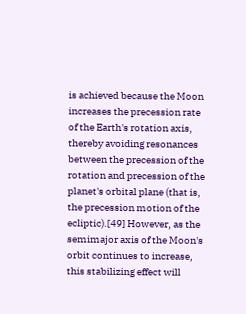is achieved because the Moon increases the precession rate of the Earth's rotation axis, thereby avoiding resonances between the precession of the rotation and precession of the planet's orbital plane (that is, the precession motion of the ecliptic).[49] However, as the semimajor axis of the Moon's orbit continues to increase, this stabilizing effect will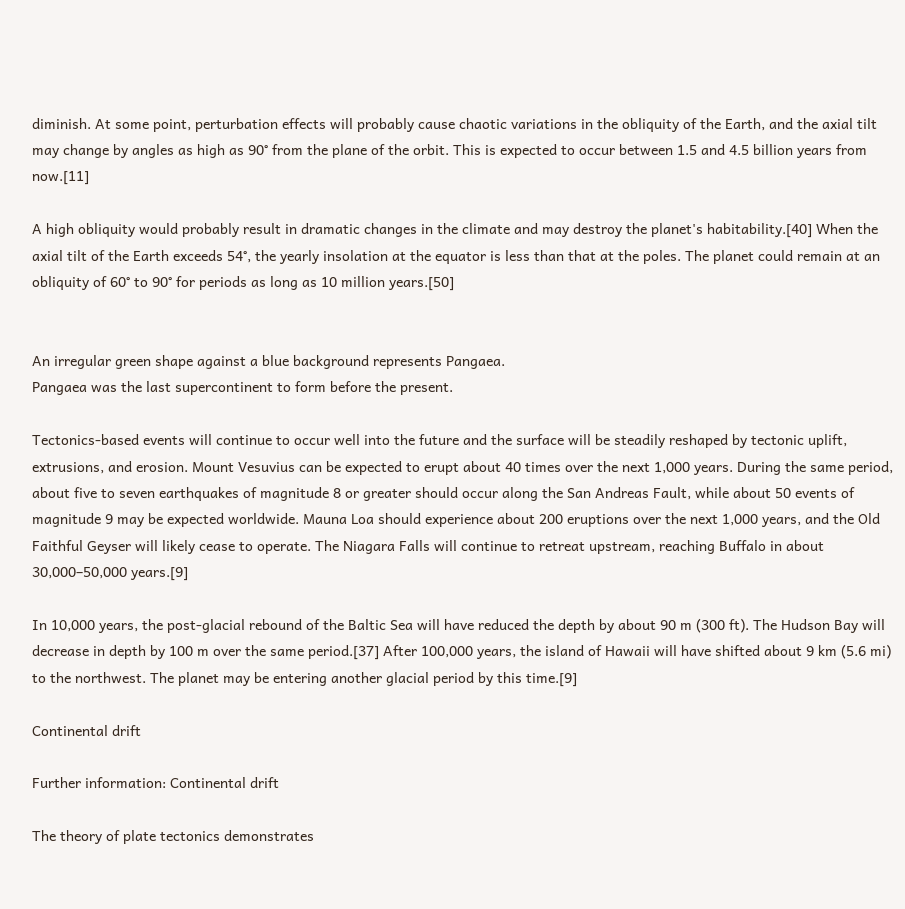diminish. At some point, perturbation effects will probably cause chaotic variations in the obliquity of the Earth, and the axial tilt may change by angles as high as 90° from the plane of the orbit. This is expected to occur between 1.5 and 4.5 billion years from now.[11]

A high obliquity would probably result in dramatic changes in the climate and may destroy the planet's habitability.[40] When the axial tilt of the Earth exceeds 54°, the yearly insolation at the equator is less than that at the poles. The planet could remain at an obliquity of 60° to 90° for periods as long as 10 million years.[50]


An irregular green shape against a blue background represents Pangaea.
Pangaea was the last supercontinent to form before the present.

Tectonics-based events will continue to occur well into the future and the surface will be steadily reshaped by tectonic uplift, extrusions, and erosion. Mount Vesuvius can be expected to erupt about 40 times over the next 1,000 years. During the same period, about five to seven earthquakes of magnitude 8 or greater should occur along the San Andreas Fault, while about 50 events of magnitude 9 may be expected worldwide. Mauna Loa should experience about 200 eruptions over the next 1,000 years, and the Old Faithful Geyser will likely cease to operate. The Niagara Falls will continue to retreat upstream, reaching Buffalo in about 30,000–50,000 years.[9]

In 10,000 years, the post-glacial rebound of the Baltic Sea will have reduced the depth by about 90 m (300 ft). The Hudson Bay will decrease in depth by 100 m over the same period.[37] After 100,000 years, the island of Hawaii will have shifted about 9 km (5.6 mi) to the northwest. The planet may be entering another glacial period by this time.[9]

Continental drift

Further information: Continental drift

The theory of plate tectonics demonstrates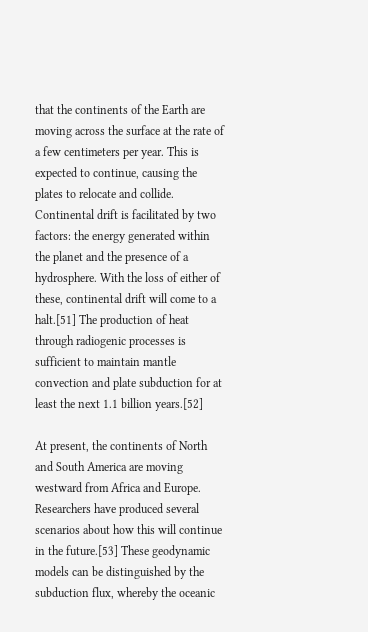that the continents of the Earth are moving across the surface at the rate of a few centimeters per year. This is expected to continue, causing the plates to relocate and collide. Continental drift is facilitated by two factors: the energy generated within the planet and the presence of a hydrosphere. With the loss of either of these, continental drift will come to a halt.[51] The production of heat through radiogenic processes is sufficient to maintain mantle convection and plate subduction for at least the next 1.1 billion years.[52]

At present, the continents of North and South America are moving westward from Africa and Europe. Researchers have produced several scenarios about how this will continue in the future.[53] These geodynamic models can be distinguished by the subduction flux, whereby the oceanic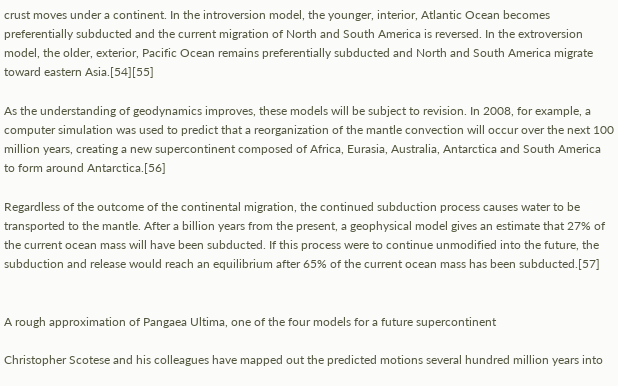crust moves under a continent. In the introversion model, the younger, interior, Atlantic Ocean becomes preferentially subducted and the current migration of North and South America is reversed. In the extroversion model, the older, exterior, Pacific Ocean remains preferentially subducted and North and South America migrate toward eastern Asia.[54][55]

As the understanding of geodynamics improves, these models will be subject to revision. In 2008, for example, a computer simulation was used to predict that a reorganization of the mantle convection will occur over the next 100 million years, creating a new supercontinent composed of Africa, Eurasia, Australia, Antarctica and South America to form around Antarctica.[56]

Regardless of the outcome of the continental migration, the continued subduction process causes water to be transported to the mantle. After a billion years from the present, a geophysical model gives an estimate that 27% of the current ocean mass will have been subducted. If this process were to continue unmodified into the future, the subduction and release would reach an equilibrium after 65% of the current ocean mass has been subducted.[57]


A rough approximation of Pangaea Ultima, one of the four models for a future supercontinent

Christopher Scotese and his colleagues have mapped out the predicted motions several hundred million years into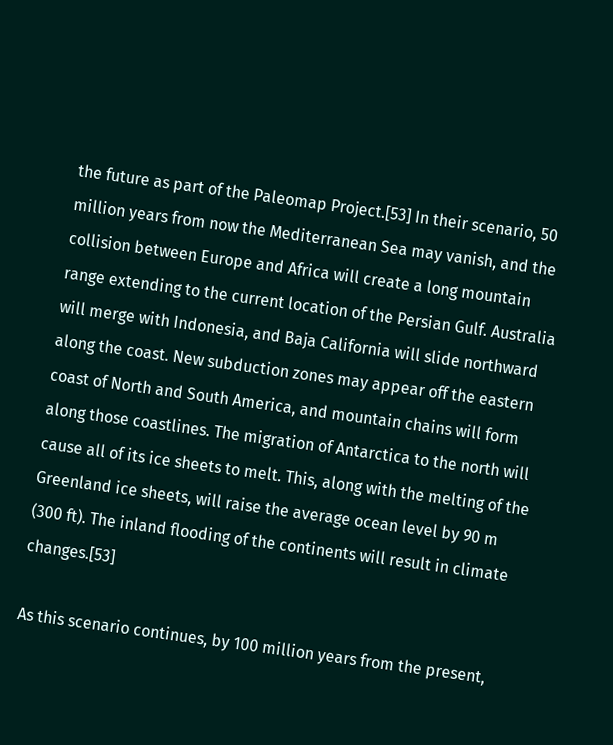the future as part of the Paleomap Project.[53] In their scenario, 50 million years from now the Mediterranean Sea may vanish, and the collision between Europe and Africa will create a long mountain range extending to the current location of the Persian Gulf. Australia will merge with Indonesia, and Baja California will slide northward along the coast. New subduction zones may appear off the eastern coast of North and South America, and mountain chains will form along those coastlines. The migration of Antarctica to the north will cause all of its ice sheets to melt. This, along with the melting of the Greenland ice sheets, will raise the average ocean level by 90 m (300 ft). The inland flooding of the continents will result in climate changes.[53]

As this scenario continues, by 100 million years from the present,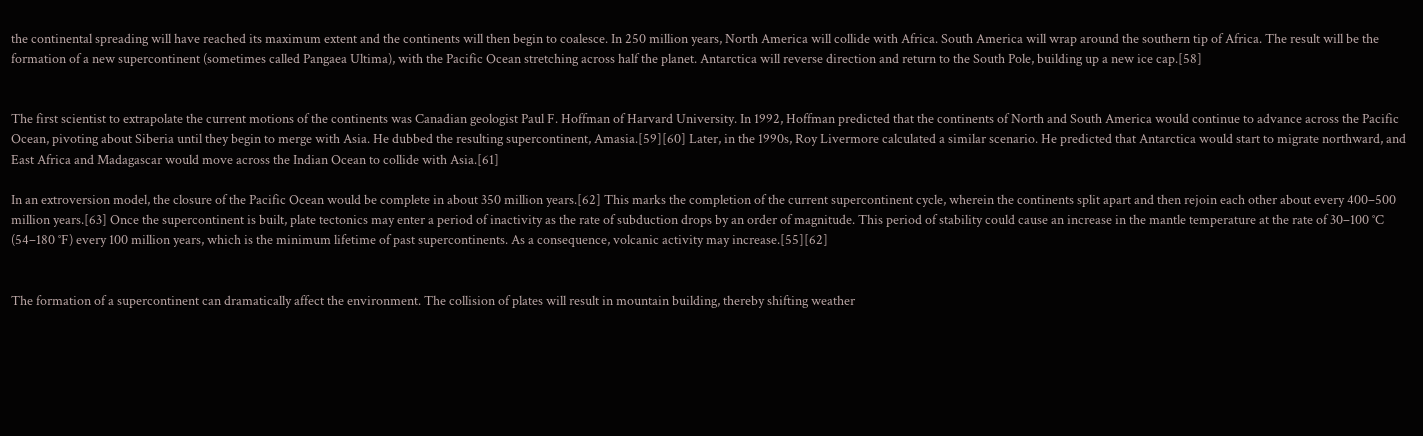the continental spreading will have reached its maximum extent and the continents will then begin to coalesce. In 250 million years, North America will collide with Africa. South America will wrap around the southern tip of Africa. The result will be the formation of a new supercontinent (sometimes called Pangaea Ultima), with the Pacific Ocean stretching across half the planet. Antarctica will reverse direction and return to the South Pole, building up a new ice cap.[58]


The first scientist to extrapolate the current motions of the continents was Canadian geologist Paul F. Hoffman of Harvard University. In 1992, Hoffman predicted that the continents of North and South America would continue to advance across the Pacific Ocean, pivoting about Siberia until they begin to merge with Asia. He dubbed the resulting supercontinent, Amasia.[59][60] Later, in the 1990s, Roy Livermore calculated a similar scenario. He predicted that Antarctica would start to migrate northward, and East Africa and Madagascar would move across the Indian Ocean to collide with Asia.[61]

In an extroversion model, the closure of the Pacific Ocean would be complete in about 350 million years.[62] This marks the completion of the current supercontinent cycle, wherein the continents split apart and then rejoin each other about every 400–500 million years.[63] Once the supercontinent is built, plate tectonics may enter a period of inactivity as the rate of subduction drops by an order of magnitude. This period of stability could cause an increase in the mantle temperature at the rate of 30–100 °C (54–180 °F) every 100 million years, which is the minimum lifetime of past supercontinents. As a consequence, volcanic activity may increase.[55][62]


The formation of a supercontinent can dramatically affect the environment. The collision of plates will result in mountain building, thereby shifting weather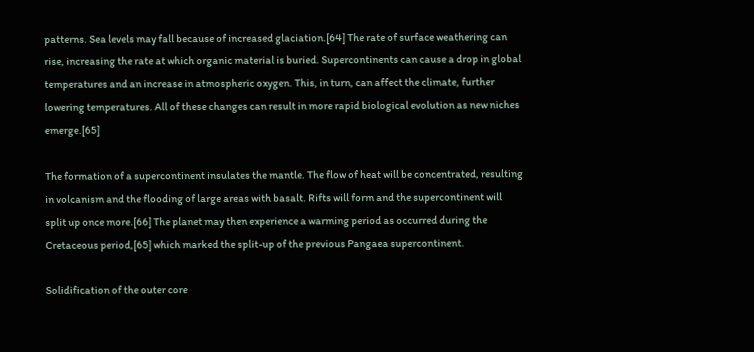patterns. Sea levels may fall because of increased glaciation.[64] The rate of surface weathering can rise, increasing the rate at which organic material is buried. Supercontinents can cause a drop in global temperatures and an increase in atmospheric oxygen. This, in turn, can affect the climate, further lowering temperatures. All of these changes can result in more rapid biological evolution as new niches emerge.[65]

The formation of a supercontinent insulates the mantle. The flow of heat will be concentrated, resulting in volcanism and the flooding of large areas with basalt. Rifts will form and the supercontinent will split up once more.[66] The planet may then experience a warming period as occurred during the Cretaceous period,[65] which marked the split-up of the previous Pangaea supercontinent.

Solidification of the outer core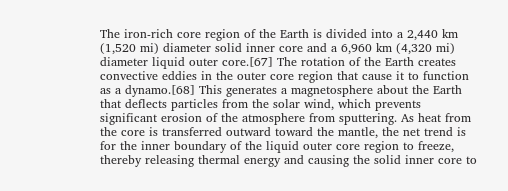The iron-rich core region of the Earth is divided into a 2,440 km (1,520 mi) diameter solid inner core and a 6,960 km (4,320 mi) diameter liquid outer core.[67] The rotation of the Earth creates convective eddies in the outer core region that cause it to function as a dynamo.[68] This generates a magnetosphere about the Earth that deflects particles from the solar wind, which prevents significant erosion of the atmosphere from sputtering. As heat from the core is transferred outward toward the mantle, the net trend is for the inner boundary of the liquid outer core region to freeze, thereby releasing thermal energy and causing the solid inner core to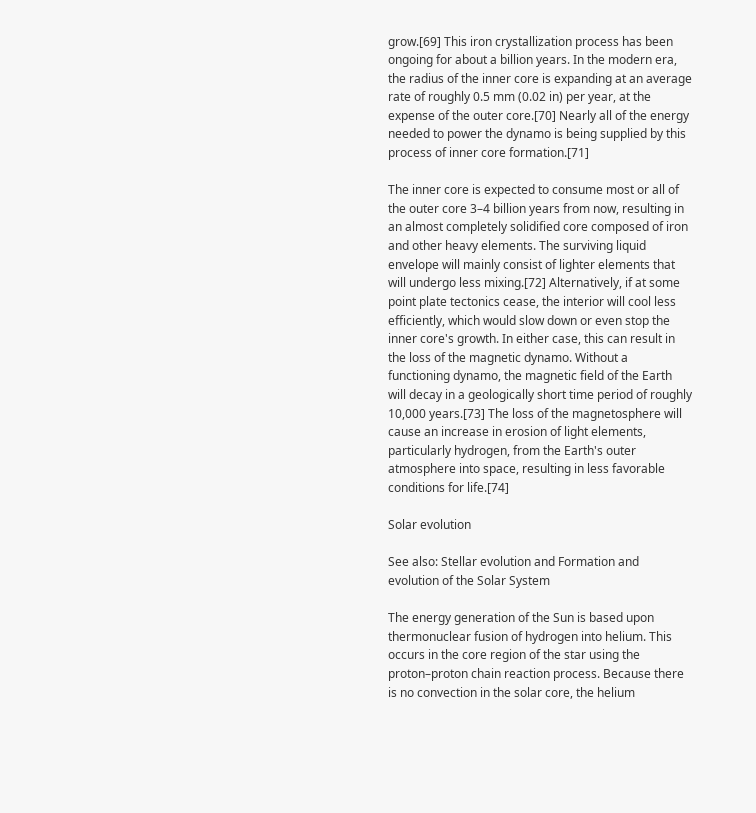grow.[69] This iron crystallization process has been ongoing for about a billion years. In the modern era, the radius of the inner core is expanding at an average rate of roughly 0.5 mm (0.02 in) per year, at the expense of the outer core.[70] Nearly all of the energy needed to power the dynamo is being supplied by this process of inner core formation.[71]

The inner core is expected to consume most or all of the outer core 3–4 billion years from now, resulting in an almost completely solidified core composed of iron and other heavy elements. The surviving liquid envelope will mainly consist of lighter elements that will undergo less mixing.[72] Alternatively, if at some point plate tectonics cease, the interior will cool less efficiently, which would slow down or even stop the inner core's growth. In either case, this can result in the loss of the magnetic dynamo. Without a functioning dynamo, the magnetic field of the Earth will decay in a geologically short time period of roughly 10,000 years.[73] The loss of the magnetosphere will cause an increase in erosion of light elements, particularly hydrogen, from the Earth's outer atmosphere into space, resulting in less favorable conditions for life.[74]

Solar evolution

See also: Stellar evolution and Formation and evolution of the Solar System

The energy generation of the Sun is based upon thermonuclear fusion of hydrogen into helium. This occurs in the core region of the star using the proton–proton chain reaction process. Because there is no convection in the solar core, the helium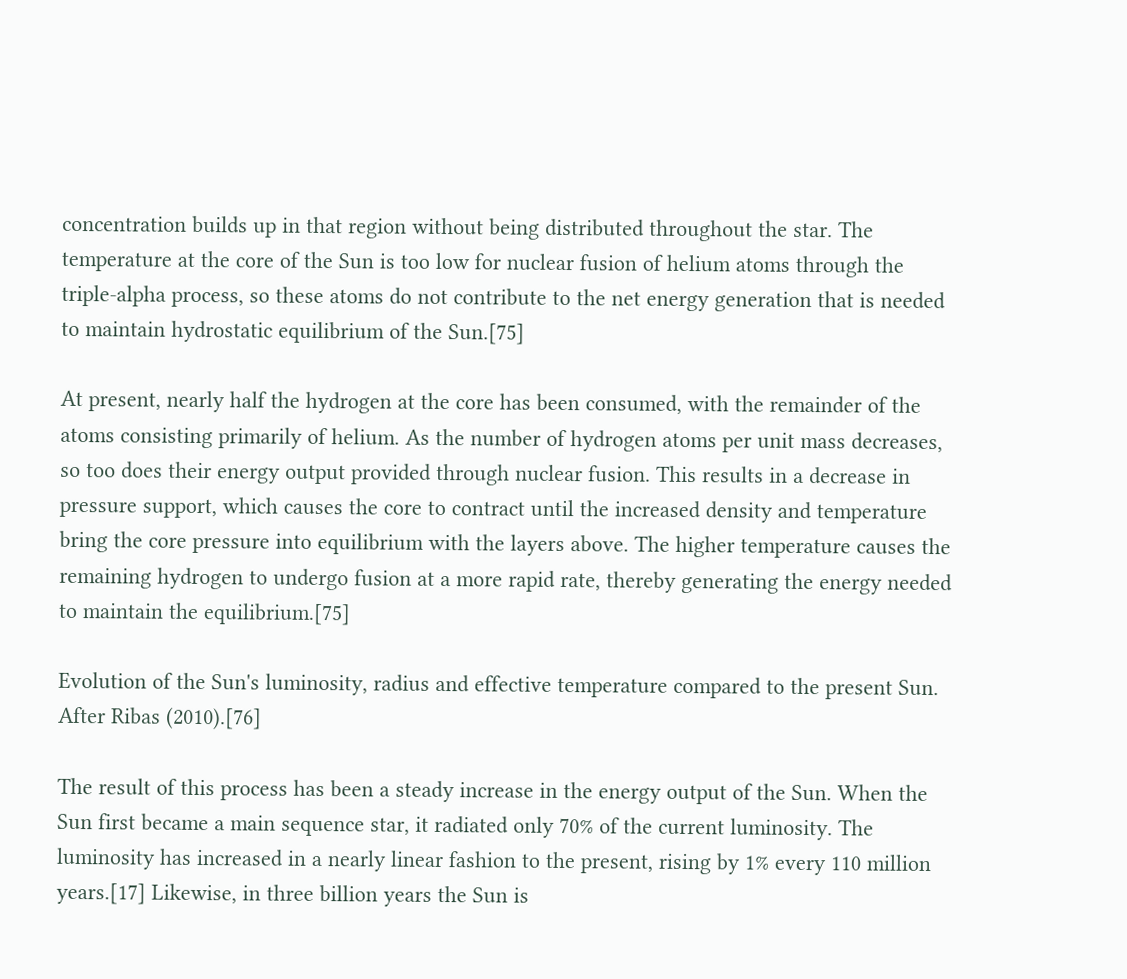concentration builds up in that region without being distributed throughout the star. The temperature at the core of the Sun is too low for nuclear fusion of helium atoms through the triple-alpha process, so these atoms do not contribute to the net energy generation that is needed to maintain hydrostatic equilibrium of the Sun.[75]

At present, nearly half the hydrogen at the core has been consumed, with the remainder of the atoms consisting primarily of helium. As the number of hydrogen atoms per unit mass decreases, so too does their energy output provided through nuclear fusion. This results in a decrease in pressure support, which causes the core to contract until the increased density and temperature bring the core pressure into equilibrium with the layers above. The higher temperature causes the remaining hydrogen to undergo fusion at a more rapid rate, thereby generating the energy needed to maintain the equilibrium.[75]

Evolution of the Sun's luminosity, radius and effective temperature compared to the present Sun. After Ribas (2010).[76]

The result of this process has been a steady increase in the energy output of the Sun. When the Sun first became a main sequence star, it radiated only 70% of the current luminosity. The luminosity has increased in a nearly linear fashion to the present, rising by 1% every 110 million years.[17] Likewise, in three billion years the Sun is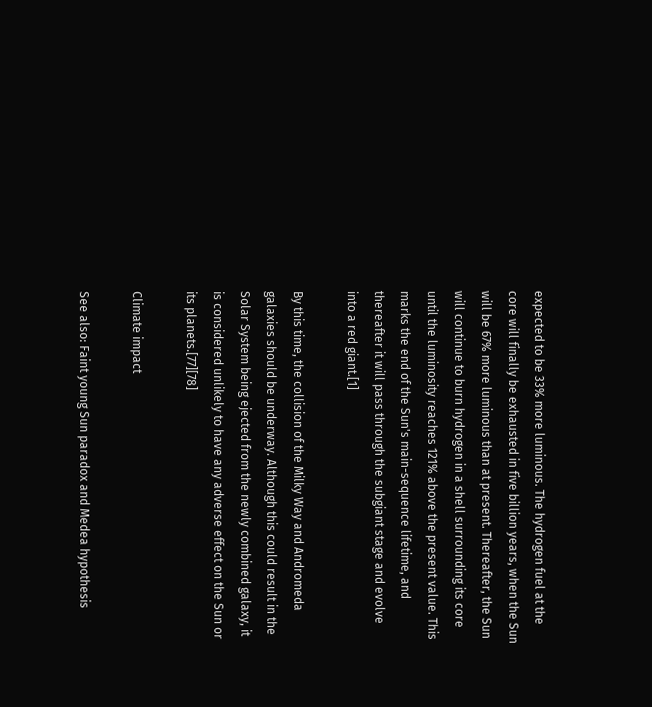expected to be 33% more luminous. The hydrogen fuel at the core will finally be exhausted in five billion years, when the Sun will be 67% more luminous than at present. Thereafter, the Sun will continue to burn hydrogen in a shell surrounding its core until the luminosity reaches 121% above the present value. This marks the end of the Sun's main-sequence lifetime, and thereafter it will pass through the subgiant stage and evolve into a red giant.[1]

By this time, the collision of the Milky Way and Andromeda galaxies should be underway. Although this could result in the Solar System being ejected from the newly combined galaxy, it is considered unlikely to have any adverse effect on the Sun or its planets.[77][78]

Climate impact

See also: Faint young Sun paradox and Medea hypothesis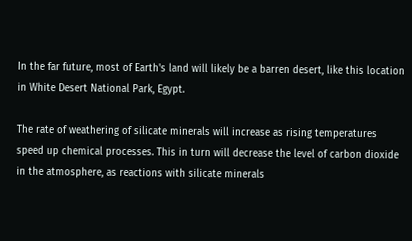In the far future, most of Earth's land will likely be a barren desert, like this location in White Desert National Park, Egypt.

The rate of weathering of silicate minerals will increase as rising temperatures speed up chemical processes. This in turn will decrease the level of carbon dioxide in the atmosphere, as reactions with silicate minerals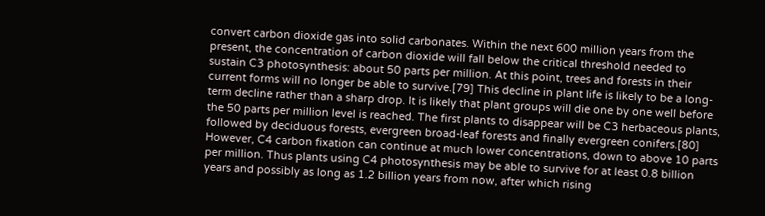convert carbon dioxide gas into solid carbonates. Within the next 600 million years from the present, the concentration of carbon dioxide will fall below the critical threshold needed to sustain C3 photosynthesis: about 50 parts per million. At this point, trees and forests in their current forms will no longer be able to survive.[79] This decline in plant life is likely to be a long-term decline rather than a sharp drop. It is likely that plant groups will die one by one well before the 50 parts per million level is reached. The first plants to disappear will be C3 herbaceous plants, followed by deciduous forests, evergreen broad-leaf forests and finally evergreen conifers.[80] However, C4 carbon fixation can continue at much lower concentrations, down to above 10 parts per million. Thus plants using C4 photosynthesis may be able to survive for at least 0.8 billion years and possibly as long as 1.2 billion years from now, after which rising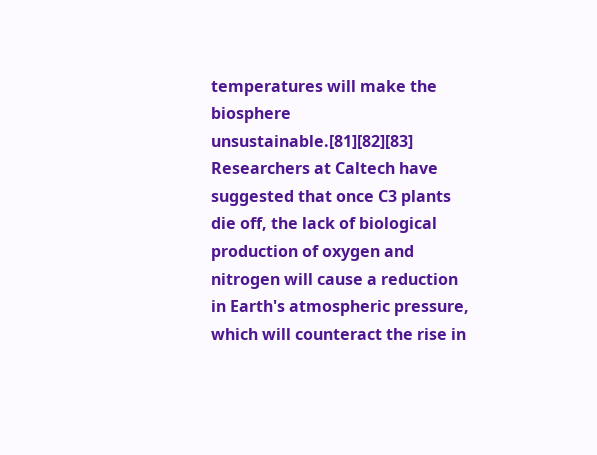temperatures will make the biosphere unsustainable.[81][82][83] Researchers at Caltech have suggested that once C3 plants die off, the lack of biological production of oxygen and nitrogen will cause a reduction in Earth's atmospheric pressure, which will counteract the rise in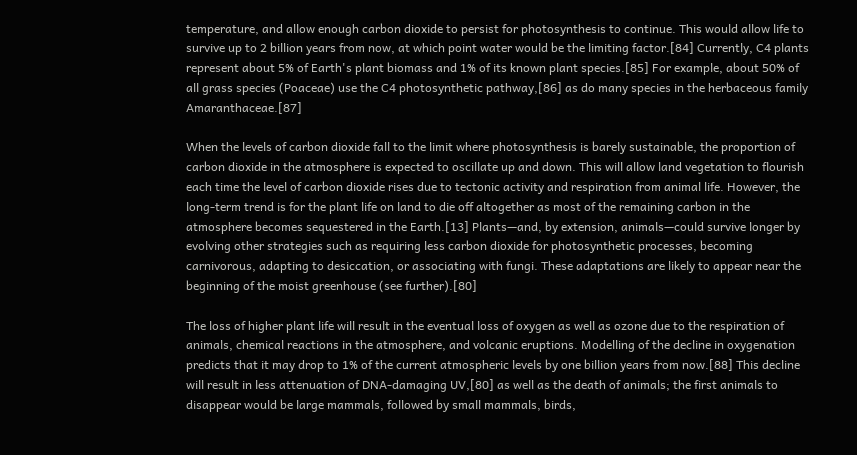temperature, and allow enough carbon dioxide to persist for photosynthesis to continue. This would allow life to survive up to 2 billion years from now, at which point water would be the limiting factor.[84] Currently, C4 plants represent about 5% of Earth's plant biomass and 1% of its known plant species.[85] For example, about 50% of all grass species (Poaceae) use the C4 photosynthetic pathway,[86] as do many species in the herbaceous family Amaranthaceae.[87]

When the levels of carbon dioxide fall to the limit where photosynthesis is barely sustainable, the proportion of carbon dioxide in the atmosphere is expected to oscillate up and down. This will allow land vegetation to flourish each time the level of carbon dioxide rises due to tectonic activity and respiration from animal life. However, the long-term trend is for the plant life on land to die off altogether as most of the remaining carbon in the atmosphere becomes sequestered in the Earth.[13] Plants—and, by extension, animals—could survive longer by evolving other strategies such as requiring less carbon dioxide for photosynthetic processes, becoming carnivorous, adapting to desiccation, or associating with fungi. These adaptations are likely to appear near the beginning of the moist greenhouse (see further).[80]

The loss of higher plant life will result in the eventual loss of oxygen as well as ozone due to the respiration of animals, chemical reactions in the atmosphere, and volcanic eruptions. Modelling of the decline in oxygenation predicts that it may drop to 1% of the current atmospheric levels by one billion years from now.[88] This decline will result in less attenuation of DNA-damaging UV,[80] as well as the death of animals; the first animals to disappear would be large mammals, followed by small mammals, birds,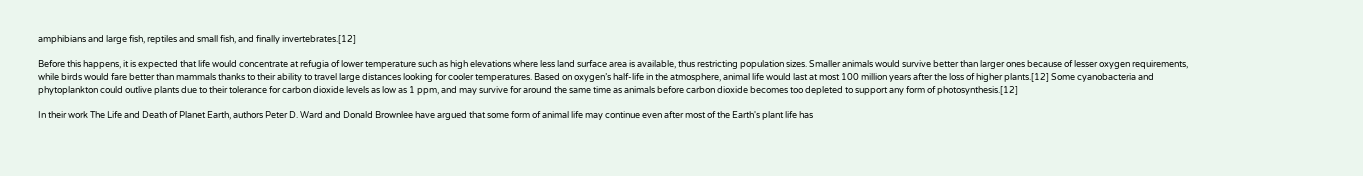amphibians and large fish, reptiles and small fish, and finally invertebrates.[12]

Before this happens, it is expected that life would concentrate at refugia of lower temperature such as high elevations where less land surface area is available, thus restricting population sizes. Smaller animals would survive better than larger ones because of lesser oxygen requirements, while birds would fare better than mammals thanks to their ability to travel large distances looking for cooler temperatures. Based on oxygen’s half-life in the atmosphere, animal life would last at most 100 million years after the loss of higher plants.[12] Some cyanobacteria and phytoplankton could outlive plants due to their tolerance for carbon dioxide levels as low as 1 ppm, and may survive for around the same time as animals before carbon dioxide becomes too depleted to support any form of photosynthesis.[12]

In their work The Life and Death of Planet Earth, authors Peter D. Ward and Donald Brownlee have argued that some form of animal life may continue even after most of the Earth's plant life has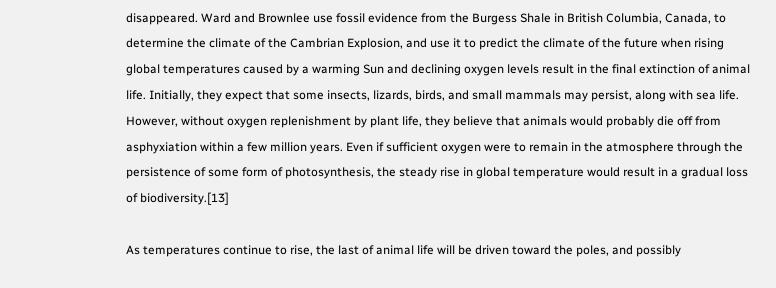disappeared. Ward and Brownlee use fossil evidence from the Burgess Shale in British Columbia, Canada, to determine the climate of the Cambrian Explosion, and use it to predict the climate of the future when rising global temperatures caused by a warming Sun and declining oxygen levels result in the final extinction of animal life. Initially, they expect that some insects, lizards, birds, and small mammals may persist, along with sea life. However, without oxygen replenishment by plant life, they believe that animals would probably die off from asphyxiation within a few million years. Even if sufficient oxygen were to remain in the atmosphere through the persistence of some form of photosynthesis, the steady rise in global temperature would result in a gradual loss of biodiversity.[13]

As temperatures continue to rise, the last of animal life will be driven toward the poles, and possibly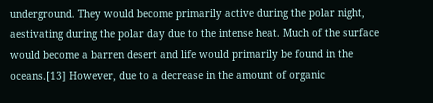underground. They would become primarily active during the polar night, aestivating during the polar day due to the intense heat. Much of the surface would become a barren desert and life would primarily be found in the oceans.[13] However, due to a decrease in the amount of organic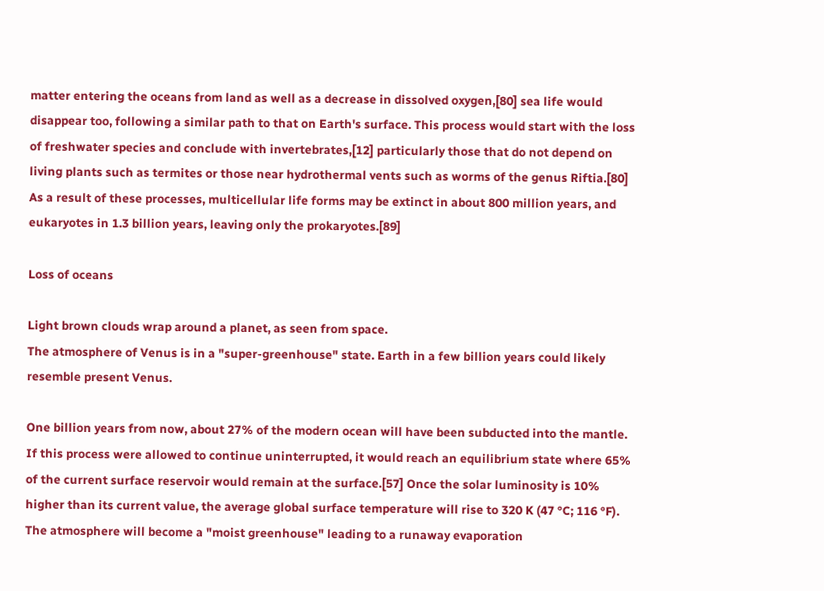matter entering the oceans from land as well as a decrease in dissolved oxygen,[80] sea life would disappear too, following a similar path to that on Earth's surface. This process would start with the loss of freshwater species and conclude with invertebrates,[12] particularly those that do not depend on living plants such as termites or those near hydrothermal vents such as worms of the genus Riftia.[80] As a result of these processes, multicellular life forms may be extinct in about 800 million years, and eukaryotes in 1.3 billion years, leaving only the prokaryotes.[89]

Loss of oceans

Light brown clouds wrap around a planet, as seen from space.
The atmosphere of Venus is in a "super-greenhouse" state. Earth in a few billion years could likely resemble present Venus.

One billion years from now, about 27% of the modern ocean will have been subducted into the mantle. If this process were allowed to continue uninterrupted, it would reach an equilibrium state where 65% of the current surface reservoir would remain at the surface.[57] Once the solar luminosity is 10% higher than its current value, the average global surface temperature will rise to 320 K (47 °C; 116 °F). The atmosphere will become a "moist greenhouse" leading to a runaway evaporation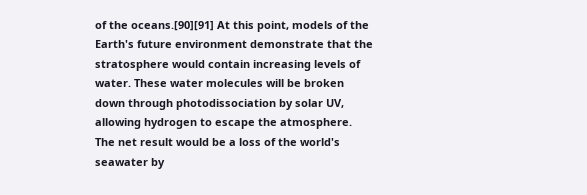of the oceans.[90][91] At this point, models of the Earth's future environment demonstrate that the stratosphere would contain increasing levels of water. These water molecules will be broken down through photodissociation by solar UV, allowing hydrogen to escape the atmosphere. The net result would be a loss of the world's seawater by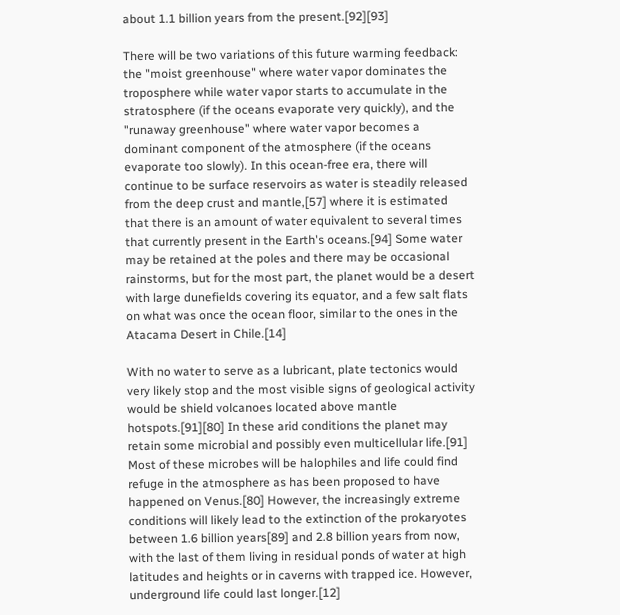about 1.1 billion years from the present.[92][93]

There will be two variations of this future warming feedback: the "moist greenhouse" where water vapor dominates the troposphere while water vapor starts to accumulate in the stratosphere (if the oceans evaporate very quickly), and the "runaway greenhouse" where water vapor becomes a dominant component of the atmosphere (if the oceans evaporate too slowly). In this ocean-free era, there will continue to be surface reservoirs as water is steadily released from the deep crust and mantle,[57] where it is estimated that there is an amount of water equivalent to several times that currently present in the Earth's oceans.[94] Some water may be retained at the poles and there may be occasional rainstorms, but for the most part, the planet would be a desert with large dunefields covering its equator, and a few salt flats on what was once the ocean floor, similar to the ones in the Atacama Desert in Chile.[14]

With no water to serve as a lubricant, plate tectonics would very likely stop and the most visible signs of geological activity would be shield volcanoes located above mantle hotspots.[91][80] In these arid conditions the planet may retain some microbial and possibly even multicellular life.[91] Most of these microbes will be halophiles and life could find refuge in the atmosphere as has been proposed to have happened on Venus.[80] However, the increasingly extreme conditions will likely lead to the extinction of the prokaryotes between 1.6 billion years[89] and 2.8 billion years from now, with the last of them living in residual ponds of water at high latitudes and heights or in caverns with trapped ice. However, underground life could last longer.[12]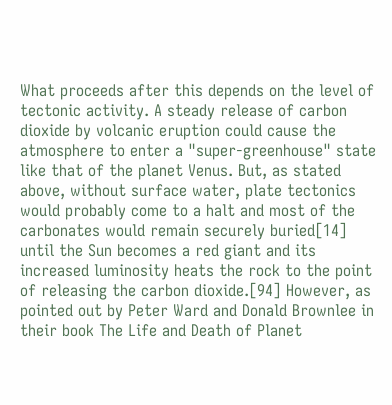What proceeds after this depends on the level of tectonic activity. A steady release of carbon dioxide by volcanic eruption could cause the atmosphere to enter a "super-greenhouse" state like that of the planet Venus. But, as stated above, without surface water, plate tectonics would probably come to a halt and most of the carbonates would remain securely buried[14] until the Sun becomes a red giant and its increased luminosity heats the rock to the point of releasing the carbon dioxide.[94] However, as pointed out by Peter Ward and Donald Brownlee in their book The Life and Death of Planet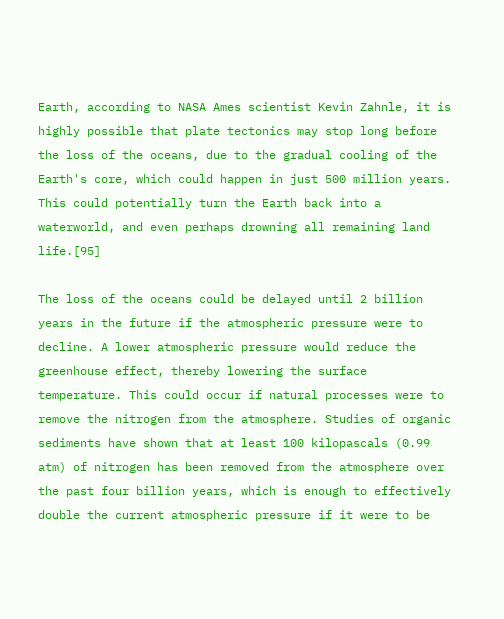Earth, according to NASA Ames scientist Kevin Zahnle, it is highly possible that plate tectonics may stop long before the loss of the oceans, due to the gradual cooling of the Earth's core, which could happen in just 500 million years. This could potentially turn the Earth back into a waterworld, and even perhaps drowning all remaining land life.[95]

The loss of the oceans could be delayed until 2 billion years in the future if the atmospheric pressure were to decline. A lower atmospheric pressure would reduce the greenhouse effect, thereby lowering the surface temperature. This could occur if natural processes were to remove the nitrogen from the atmosphere. Studies of organic sediments have shown that at least 100 kilopascals (0.99 atm) of nitrogen has been removed from the atmosphere over the past four billion years, which is enough to effectively double the current atmospheric pressure if it were to be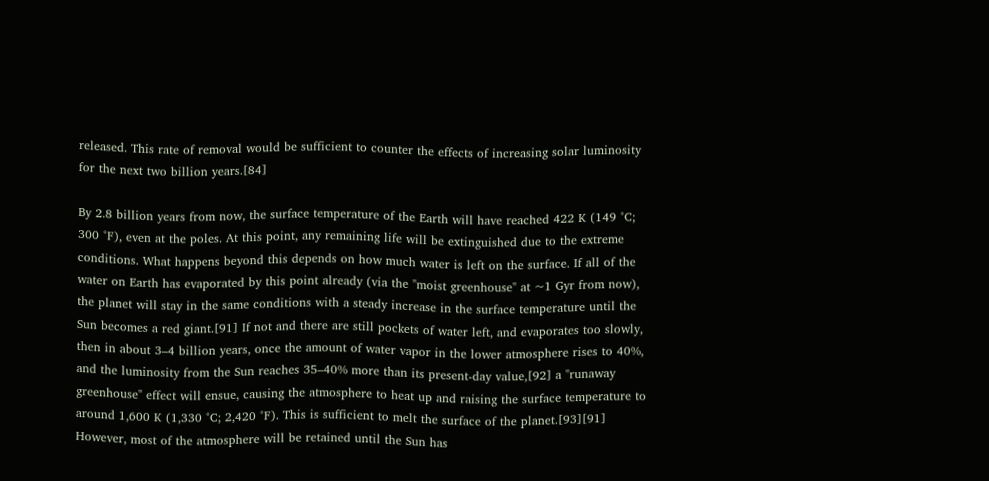released. This rate of removal would be sufficient to counter the effects of increasing solar luminosity for the next two billion years.[84]

By 2.8 billion years from now, the surface temperature of the Earth will have reached 422 K (149 °C; 300 °F), even at the poles. At this point, any remaining life will be extinguished due to the extreme conditions. What happens beyond this depends on how much water is left on the surface. If all of the water on Earth has evaporated by this point already (via the "moist greenhouse" at ~1 Gyr from now), the planet will stay in the same conditions with a steady increase in the surface temperature until the Sun becomes a red giant.[91] If not and there are still pockets of water left, and evaporates too slowly, then in about 3–4 billion years, once the amount of water vapor in the lower atmosphere rises to 40%, and the luminosity from the Sun reaches 35–40% more than its present-day value,[92] a "runaway greenhouse" effect will ensue, causing the atmosphere to heat up and raising the surface temperature to around 1,600 K (1,330 °C; 2,420 °F). This is sufficient to melt the surface of the planet.[93][91] However, most of the atmosphere will be retained until the Sun has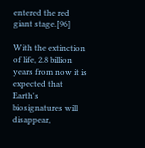entered the red giant stage.[96]

With the extinction of life, 2.8 billion years from now it is expected that Earth's biosignatures will disappear,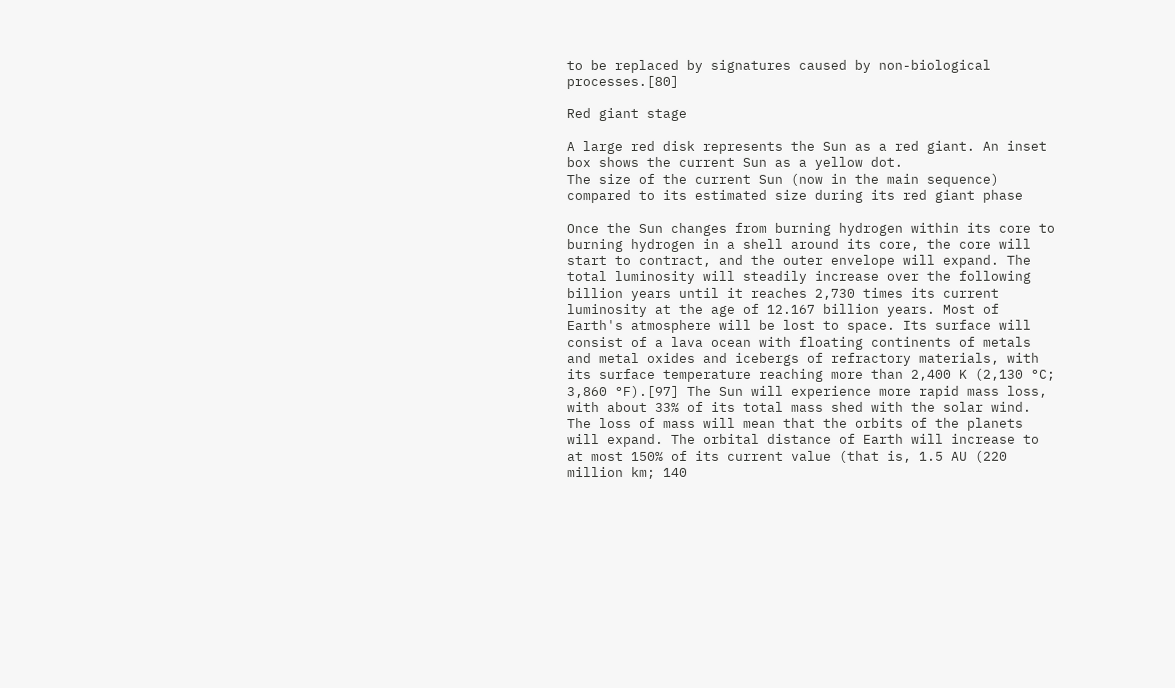to be replaced by signatures caused by non-biological processes.[80]

Red giant stage

A large red disk represents the Sun as a red giant. An inset box shows the current Sun as a yellow dot.
The size of the current Sun (now in the main sequence) compared to its estimated size during its red giant phase

Once the Sun changes from burning hydrogen within its core to burning hydrogen in a shell around its core, the core will start to contract, and the outer envelope will expand. The total luminosity will steadily increase over the following billion years until it reaches 2,730 times its current luminosity at the age of 12.167 billion years. Most of Earth's atmosphere will be lost to space. Its surface will consist of a lava ocean with floating continents of metals and metal oxides and icebergs of refractory materials, with its surface temperature reaching more than 2,400 K (2,130 °C; 3,860 °F).[97] The Sun will experience more rapid mass loss, with about 33% of its total mass shed with the solar wind. The loss of mass will mean that the orbits of the planets will expand. The orbital distance of Earth will increase to at most 150% of its current value (that is, 1.5 AU (220 million km; 140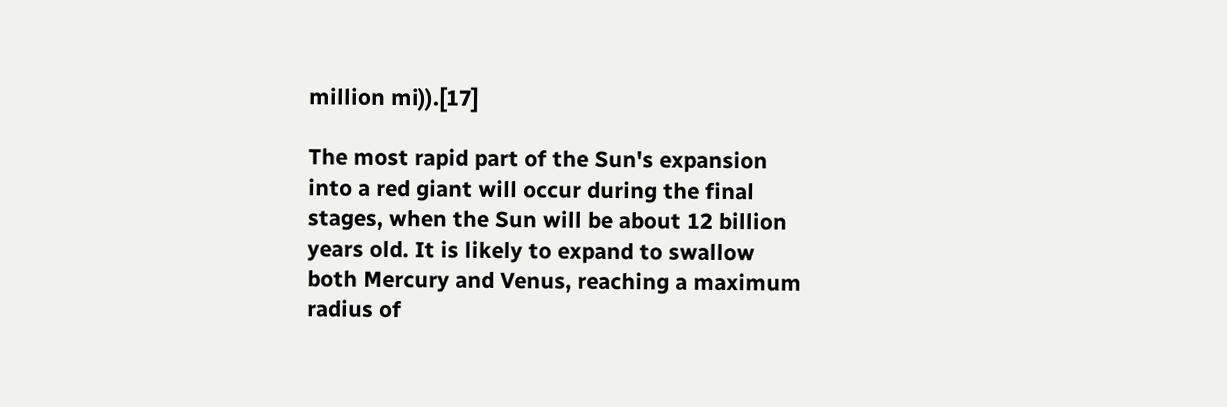million mi)).[17]

The most rapid part of the Sun's expansion into a red giant will occur during the final stages, when the Sun will be about 12 billion years old. It is likely to expand to swallow both Mercury and Venus, reaching a maximum radius of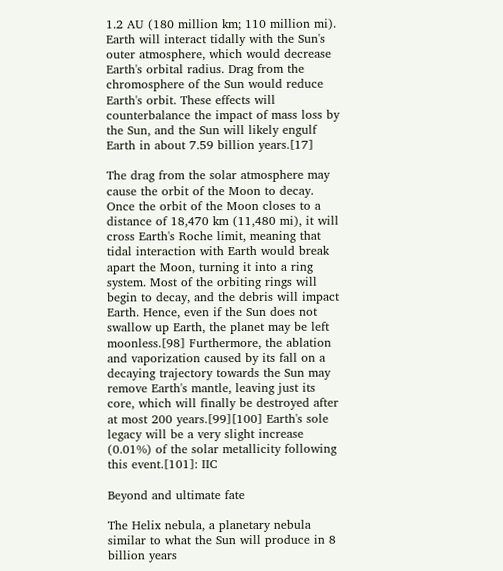1.2 AU (180 million km; 110 million mi). Earth will interact tidally with the Sun's outer atmosphere, which would decrease Earth's orbital radius. Drag from the chromosphere of the Sun would reduce Earth's orbit. These effects will counterbalance the impact of mass loss by the Sun, and the Sun will likely engulf Earth in about 7.59 billion years.[17]

The drag from the solar atmosphere may cause the orbit of the Moon to decay. Once the orbit of the Moon closes to a distance of 18,470 km (11,480 mi), it will cross Earth's Roche limit, meaning that tidal interaction with Earth would break apart the Moon, turning it into a ring system. Most of the orbiting rings will begin to decay, and the debris will impact Earth. Hence, even if the Sun does not swallow up Earth, the planet may be left moonless.[98] Furthermore, the ablation and vaporization caused by its fall on a decaying trajectory towards the Sun may remove Earth's mantle, leaving just its core, which will finally be destroyed after at most 200 years.[99][100] Earth's sole legacy will be a very slight increase (0.01%) of the solar metallicity following this event.[101]: IIC

Beyond and ultimate fate

The Helix nebula, a planetary nebula similar to what the Sun will produce in 8 billion years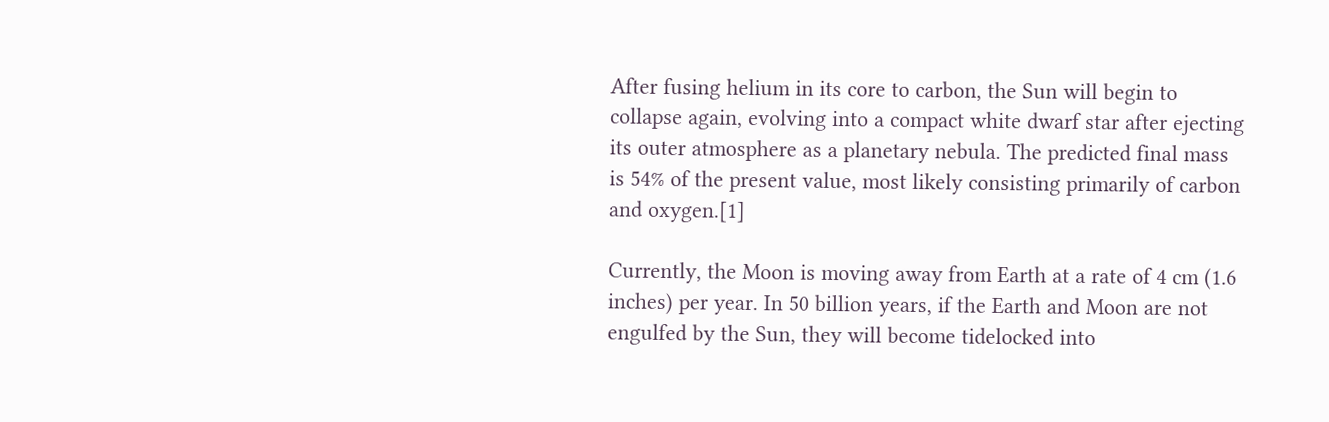After fusing helium in its core to carbon, the Sun will begin to collapse again, evolving into a compact white dwarf star after ejecting its outer atmosphere as a planetary nebula. The predicted final mass is 54% of the present value, most likely consisting primarily of carbon and oxygen.[1]

Currently, the Moon is moving away from Earth at a rate of 4 cm (1.6 inches) per year. In 50 billion years, if the Earth and Moon are not engulfed by the Sun, they will become tidelocked into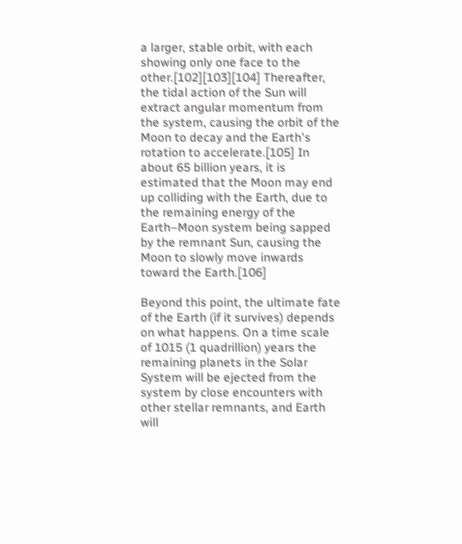a larger, stable orbit, with each showing only one face to the other.[102][103][104] Thereafter, the tidal action of the Sun will extract angular momentum from the system, causing the orbit of the Moon to decay and the Earth's rotation to accelerate.[105] In about 65 billion years, it is estimated that the Moon may end up colliding with the Earth, due to the remaining energy of the Earth–Moon system being sapped by the remnant Sun, causing the Moon to slowly move inwards toward the Earth.[106]

Beyond this point, the ultimate fate of the Earth (if it survives) depends on what happens. On a time scale of 1015 (1 quadrillion) years the remaining planets in the Solar System will be ejected from the system by close encounters with other stellar remnants, and Earth will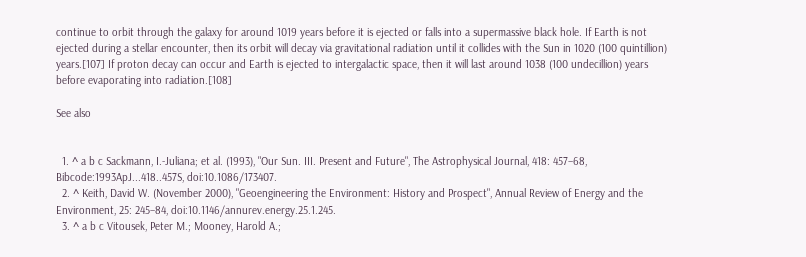continue to orbit through the galaxy for around 1019 years before it is ejected or falls into a supermassive black hole. If Earth is not ejected during a stellar encounter, then its orbit will decay via gravitational radiation until it collides with the Sun in 1020 (100 quintillion) years.[107] If proton decay can occur and Earth is ejected to intergalactic space, then it will last around 1038 (100 undecillion) years before evaporating into radiation.[108]

See also


  1. ^ a b c Sackmann, I.-Juliana; et al. (1993), "Our Sun. III. Present and Future", The Astrophysical Journal, 418: 457–68, Bibcode:1993ApJ...418..457S, doi:10.1086/173407.
  2. ^ Keith, David W. (November 2000), "Geoengineering the Environment: History and Prospect", Annual Review of Energy and the Environment, 25: 245–84, doi:10.1146/annurev.energy.25.1.245.
  3. ^ a b c Vitousek, Peter M.; Mooney, Harold A.;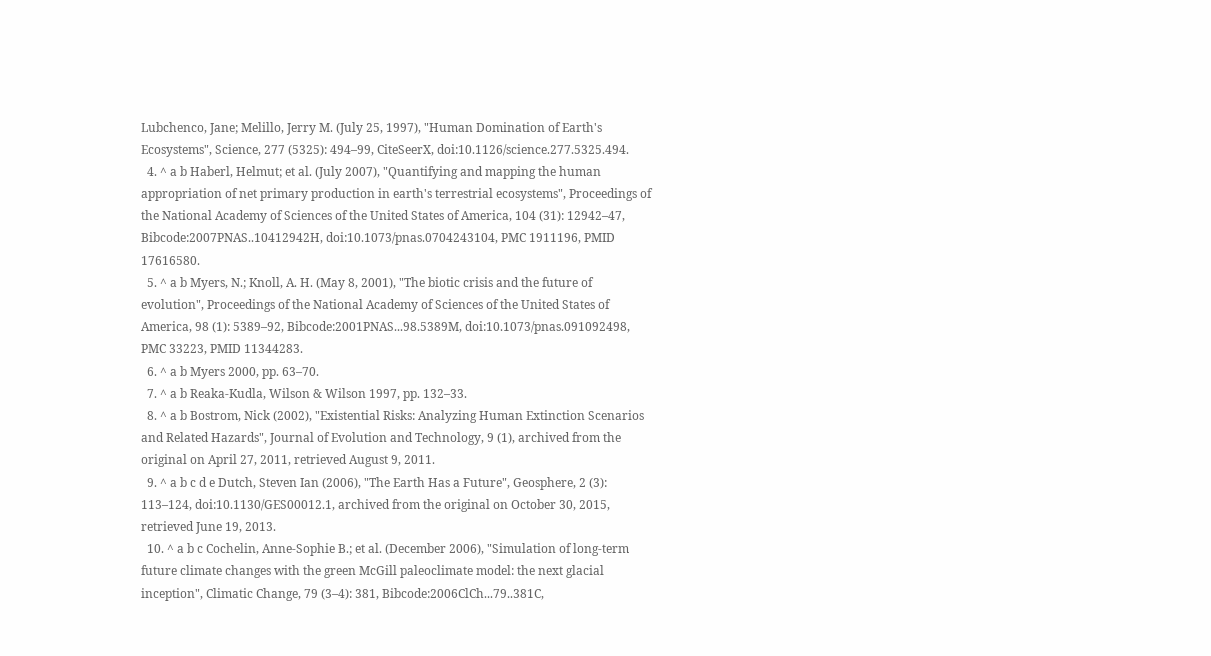Lubchenco, Jane; Melillo, Jerry M. (July 25, 1997), "Human Domination of Earth's Ecosystems", Science, 277 (5325): 494–99, CiteSeerX, doi:10.1126/science.277.5325.494.
  4. ^ a b Haberl, Helmut; et al. (July 2007), "Quantifying and mapping the human appropriation of net primary production in earth's terrestrial ecosystems", Proceedings of the National Academy of Sciences of the United States of America, 104 (31): 12942–47, Bibcode:2007PNAS..10412942H, doi:10.1073/pnas.0704243104, PMC 1911196, PMID 17616580.
  5. ^ a b Myers, N.; Knoll, A. H. (May 8, 2001), "The biotic crisis and the future of evolution", Proceedings of the National Academy of Sciences of the United States of America, 98 (1): 5389–92, Bibcode:2001PNAS...98.5389M, doi:10.1073/pnas.091092498, PMC 33223, PMID 11344283.
  6. ^ a b Myers 2000, pp. 63–70.
  7. ^ a b Reaka-Kudla, Wilson & Wilson 1997, pp. 132–33.
  8. ^ a b Bostrom, Nick (2002), "Existential Risks: Analyzing Human Extinction Scenarios and Related Hazards", Journal of Evolution and Technology, 9 (1), archived from the original on April 27, 2011, retrieved August 9, 2011.
  9. ^ a b c d e Dutch, Steven Ian (2006), "The Earth Has a Future", Geosphere, 2 (3): 113–124, doi:10.1130/GES00012.1, archived from the original on October 30, 2015, retrieved June 19, 2013.
  10. ^ a b c Cochelin, Anne-Sophie B.; et al. (December 2006), "Simulation of long-term future climate changes with the green McGill paleoclimate model: the next glacial inception", Climatic Change, 79 (3–4): 381, Bibcode:2006ClCh...79..381C,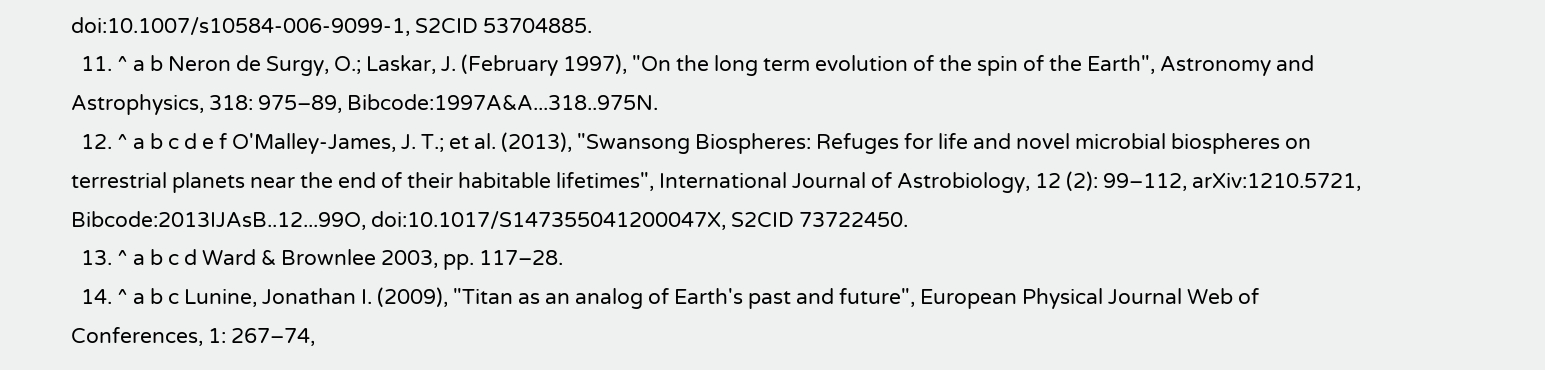doi:10.1007/s10584-006-9099-1, S2CID 53704885.
  11. ^ a b Neron de Surgy, O.; Laskar, J. (February 1997), "On the long term evolution of the spin of the Earth", Astronomy and Astrophysics, 318: 975–89, Bibcode:1997A&A...318..975N.
  12. ^ a b c d e f O'Malley-James, J. T.; et al. (2013), "Swansong Biospheres: Refuges for life and novel microbial biospheres on terrestrial planets near the end of their habitable lifetimes", International Journal of Astrobiology, 12 (2): 99–112, arXiv:1210.5721, Bibcode:2013IJAsB..12...99O, doi:10.1017/S147355041200047X, S2CID 73722450.
  13. ^ a b c d Ward & Brownlee 2003, pp. 117–28.
  14. ^ a b c Lunine, Jonathan I. (2009), "Titan as an analog of Earth's past and future", European Physical Journal Web of Conferences, 1: 267–74,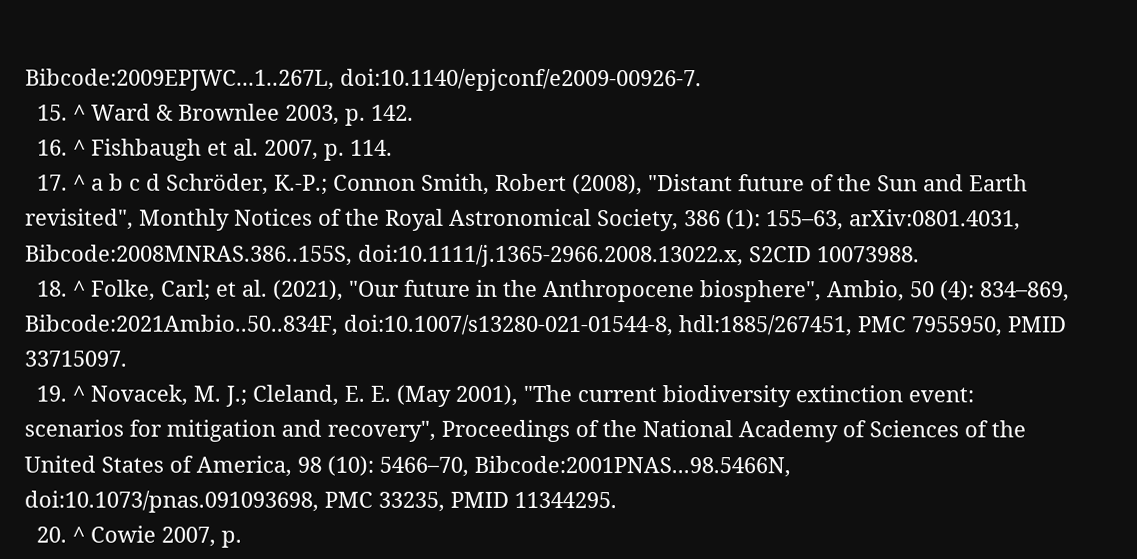Bibcode:2009EPJWC...1..267L, doi:10.1140/epjconf/e2009-00926-7.
  15. ^ Ward & Brownlee 2003, p. 142.
  16. ^ Fishbaugh et al. 2007, p. 114.
  17. ^ a b c d Schröder, K.-P.; Connon Smith, Robert (2008), "Distant future of the Sun and Earth revisited", Monthly Notices of the Royal Astronomical Society, 386 (1): 155–63, arXiv:0801.4031, Bibcode:2008MNRAS.386..155S, doi:10.1111/j.1365-2966.2008.13022.x, S2CID 10073988.
  18. ^ Folke, Carl; et al. (2021), "Our future in the Anthropocene biosphere", Ambio, 50 (4): 834–869, Bibcode:2021Ambio..50..834F, doi:10.1007/s13280-021-01544-8, hdl:1885/267451, PMC 7955950, PMID 33715097.
  19. ^ Novacek, M. J.; Cleland, E. E. (May 2001), "The current biodiversity extinction event: scenarios for mitigation and recovery", Proceedings of the National Academy of Sciences of the United States of America, 98 (10): 5466–70, Bibcode:2001PNAS...98.5466N, doi:10.1073/pnas.091093698, PMC 33235, PMID 11344295.
  20. ^ Cowie 2007, p.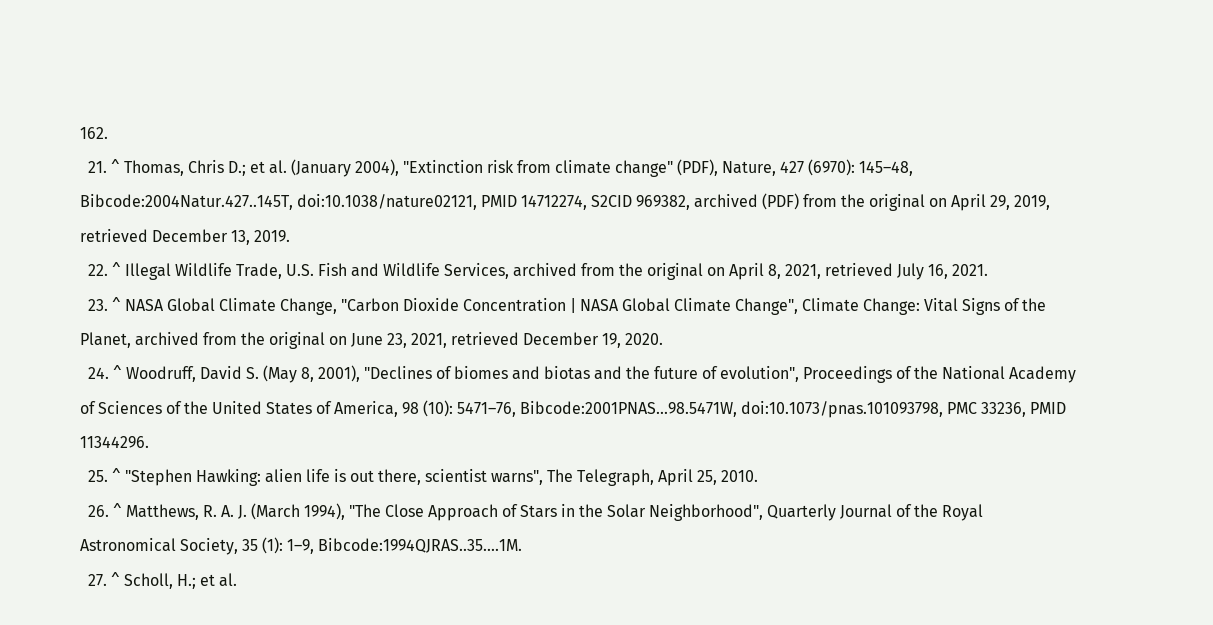162.
  21. ^ Thomas, Chris D.; et al. (January 2004), "Extinction risk from climate change" (PDF), Nature, 427 (6970): 145–48, Bibcode:2004Natur.427..145T, doi:10.1038/nature02121, PMID 14712274, S2CID 969382, archived (PDF) from the original on April 29, 2019, retrieved December 13, 2019.
  22. ^ Illegal Wildlife Trade, U.S. Fish and Wildlife Services, archived from the original on April 8, 2021, retrieved July 16, 2021.
  23. ^ NASA Global Climate Change, "Carbon Dioxide Concentration | NASA Global Climate Change", Climate Change: Vital Signs of the Planet, archived from the original on June 23, 2021, retrieved December 19, 2020.
  24. ^ Woodruff, David S. (May 8, 2001), "Declines of biomes and biotas and the future of evolution", Proceedings of the National Academy of Sciences of the United States of America, 98 (10): 5471–76, Bibcode:2001PNAS...98.5471W, doi:10.1073/pnas.101093798, PMC 33236, PMID 11344296.
  25. ^ "Stephen Hawking: alien life is out there, scientist warns", The Telegraph, April 25, 2010.
  26. ^ Matthews, R. A. J. (March 1994), "The Close Approach of Stars in the Solar Neighborhood", Quarterly Journal of the Royal Astronomical Society, 35 (1): 1–9, Bibcode:1994QJRAS..35....1M.
  27. ^ Scholl, H.; et al.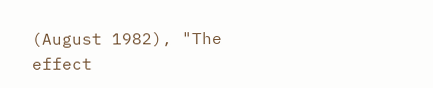(August 1982), "The effect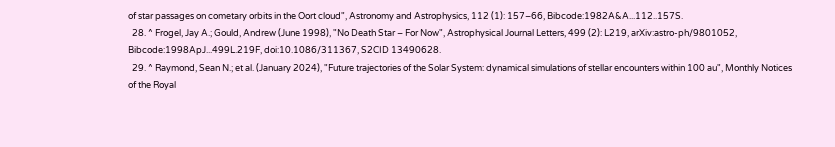of star passages on cometary orbits in the Oort cloud", Astronomy and Astrophysics, 112 (1): 157–66, Bibcode:1982A&A...112..157S.
  28. ^ Frogel, Jay A.; Gould, Andrew (June 1998), "No Death Star – For Now", Astrophysical Journal Letters, 499 (2): L219, arXiv:astro-ph/9801052, Bibcode:1998ApJ...499L.219F, doi:10.1086/311367, S2CID 13490628.
  29. ^ Raymond, Sean N.; et al. (January 2024), "Future trajectories of the Solar System: dynamical simulations of stellar encounters within 100 au", Monthly Notices of the Royal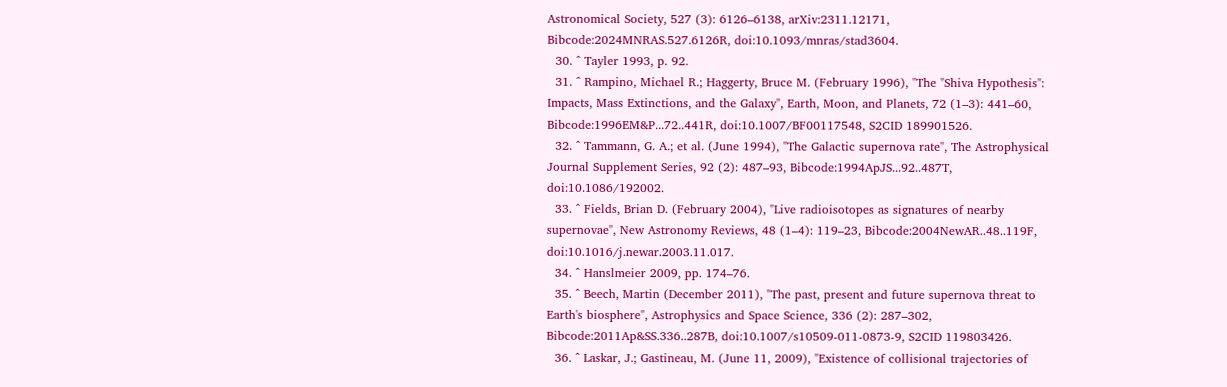Astronomical Society, 527 (3): 6126–6138, arXiv:2311.12171, Bibcode:2024MNRAS.527.6126R, doi:10.1093/mnras/stad3604.
  30. ^ Tayler 1993, p. 92.
  31. ^ Rampino, Michael R.; Haggerty, Bruce M. (February 1996), "The "Shiva Hypothesis": Impacts, Mass Extinctions, and the Galaxy", Earth, Moon, and Planets, 72 (1–3): 441–60, Bibcode:1996EM&P...72..441R, doi:10.1007/BF00117548, S2CID 189901526.
  32. ^ Tammann, G. A.; et al. (June 1994), "The Galactic supernova rate", The Astrophysical Journal Supplement Series, 92 (2): 487–93, Bibcode:1994ApJS...92..487T, doi:10.1086/192002.
  33. ^ Fields, Brian D. (February 2004), "Live radioisotopes as signatures of nearby supernovae", New Astronomy Reviews, 48 (1–4): 119–23, Bibcode:2004NewAR..48..119F, doi:10.1016/j.newar.2003.11.017.
  34. ^ Hanslmeier 2009, pp. 174–76.
  35. ^ Beech, Martin (December 2011), "The past, present and future supernova threat to Earth's biosphere", Astrophysics and Space Science, 336 (2): 287–302, Bibcode:2011Ap&SS.336..287B, doi:10.1007/s10509-011-0873-9, S2CID 119803426.
  36. ^ Laskar, J.; Gastineau, M. (June 11, 2009), "Existence of collisional trajectories of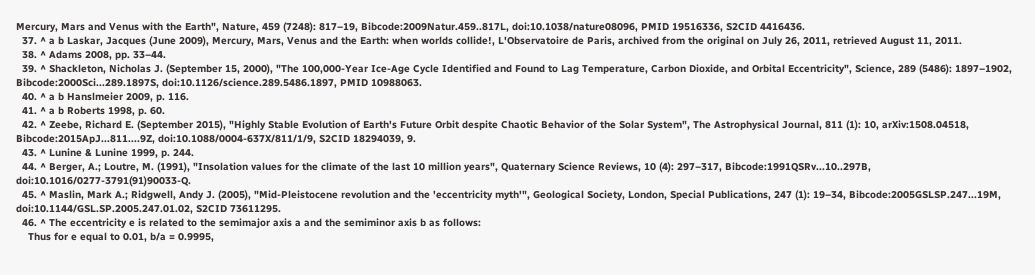Mercury, Mars and Venus with the Earth", Nature, 459 (7248): 817–19, Bibcode:2009Natur.459..817L, doi:10.1038/nature08096, PMID 19516336, S2CID 4416436.
  37. ^ a b Laskar, Jacques (June 2009), Mercury, Mars, Venus and the Earth: when worlds collide!, L'Observatoire de Paris, archived from the original on July 26, 2011, retrieved August 11, 2011.
  38. ^ Adams 2008, pp. 33–44.
  39. ^ Shackleton, Nicholas J. (September 15, 2000), "The 100,000-Year Ice-Age Cycle Identified and Found to Lag Temperature, Carbon Dioxide, and Orbital Eccentricity", Science, 289 (5486): 1897–1902, Bibcode:2000Sci...289.1897S, doi:10.1126/science.289.5486.1897, PMID 10988063.
  40. ^ a b Hanslmeier 2009, p. 116.
  41. ^ a b Roberts 1998, p. 60.
  42. ^ Zeebe, Richard E. (September 2015), "Highly Stable Evolution of Earth's Future Orbit despite Chaotic Behavior of the Solar System", The Astrophysical Journal, 811 (1): 10, arXiv:1508.04518, Bibcode:2015ApJ...811....9Z, doi:10.1088/0004-637X/811/1/9, S2CID 18294039, 9.
  43. ^ Lunine & Lunine 1999, p. 244.
  44. ^ Berger, A.; Loutre, M. (1991), "Insolation values for the climate of the last 10 million years", Quaternary Science Reviews, 10 (4): 297–317, Bibcode:1991QSRv...10..297B, doi:10.1016/0277-3791(91)90033-Q.
  45. ^ Maslin, Mark A.; Ridgwell, Andy J. (2005), "Mid-Pleistocene revolution and the 'eccentricity myth'", Geological Society, London, Special Publications, 247 (1): 19–34, Bibcode:2005GSLSP.247...19M, doi:10.1144/GSL.SP.2005.247.01.02, S2CID 73611295.
  46. ^ The eccentricity e is related to the semimajor axis a and the semiminor axis b as follows:
    Thus for e equal to 0.01, b/a = 0.9995,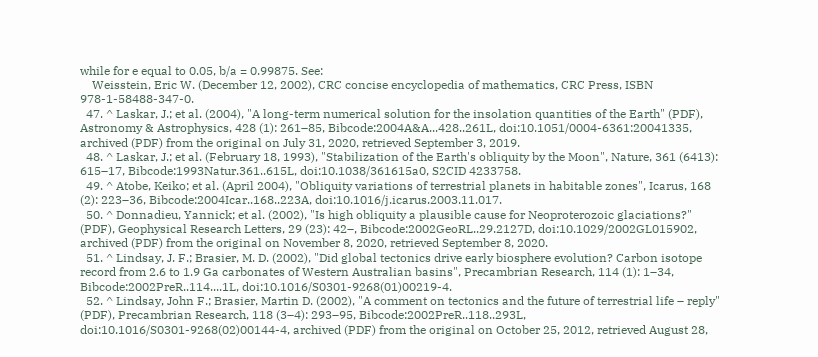while for e equal to 0.05, b/a = 0.99875. See:
    Weisstein, Eric W. (December 12, 2002), CRC concise encyclopedia of mathematics, CRC Press, ISBN 978-1-58488-347-0.
  47. ^ Laskar, J.; et al. (2004), "A long-term numerical solution for the insolation quantities of the Earth" (PDF), Astronomy & Astrophysics, 428 (1): 261–85, Bibcode:2004A&A...428..261L, doi:10.1051/0004-6361:20041335, archived (PDF) from the original on July 31, 2020, retrieved September 3, 2019.
  48. ^ Laskar, J.; et al. (February 18, 1993), "Stabilization of the Earth's obliquity by the Moon", Nature, 361 (6413): 615–17, Bibcode:1993Natur.361..615L, doi:10.1038/361615a0, S2CID 4233758.
  49. ^ Atobe, Keiko; et al. (April 2004), "Obliquity variations of terrestrial planets in habitable zones", Icarus, 168 (2): 223–36, Bibcode:2004Icar..168..223A, doi:10.1016/j.icarus.2003.11.017.
  50. ^ Donnadieu, Yannick; et al. (2002), "Is high obliquity a plausible cause for Neoproterozoic glaciations?" (PDF), Geophysical Research Letters, 29 (23): 42–, Bibcode:2002GeoRL..29.2127D, doi:10.1029/2002GL015902, archived (PDF) from the original on November 8, 2020, retrieved September 8, 2020.
  51. ^ Lindsay, J. F.; Brasier, M. D. (2002), "Did global tectonics drive early biosphere evolution? Carbon isotope record from 2.6 to 1.9 Ga carbonates of Western Australian basins", Precambrian Research, 114 (1): 1–34, Bibcode:2002PreR..114....1L, doi:10.1016/S0301-9268(01)00219-4.
  52. ^ Lindsay, John F.; Brasier, Martin D. (2002), "A comment on tectonics and the future of terrestrial life – reply" (PDF), Precambrian Research, 118 (3–4): 293–95, Bibcode:2002PreR..118..293L, doi:10.1016/S0301-9268(02)00144-4, archived (PDF) from the original on October 25, 2012, retrieved August 28,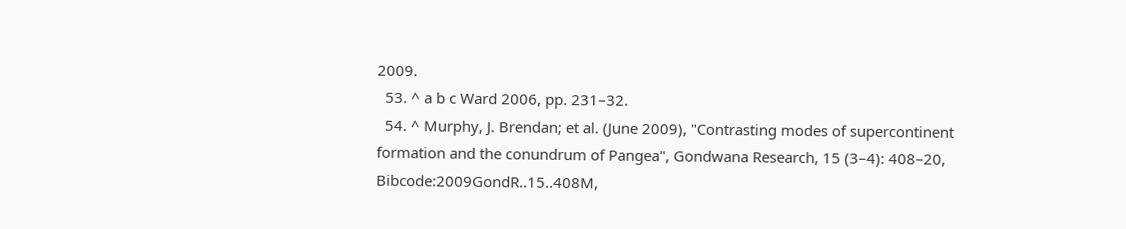2009.
  53. ^ a b c Ward 2006, pp. 231–32.
  54. ^ Murphy, J. Brendan; et al. (June 2009), "Contrasting modes of supercontinent formation and the conundrum of Pangea", Gondwana Research, 15 (3–4): 408–20, Bibcode:2009GondR..15..408M,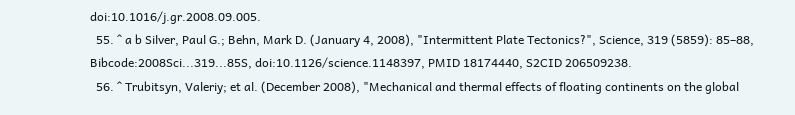doi:10.1016/j.gr.2008.09.005.
  55. ^ a b Silver, Paul G.; Behn, Mark D. (January 4, 2008), "Intermittent Plate Tectonics?", Science, 319 (5859): 85–88, Bibcode:2008Sci...319...85S, doi:10.1126/science.1148397, PMID 18174440, S2CID 206509238.
  56. ^ Trubitsyn, Valeriy; et al. (December 2008), "Mechanical and thermal effects of floating continents on the global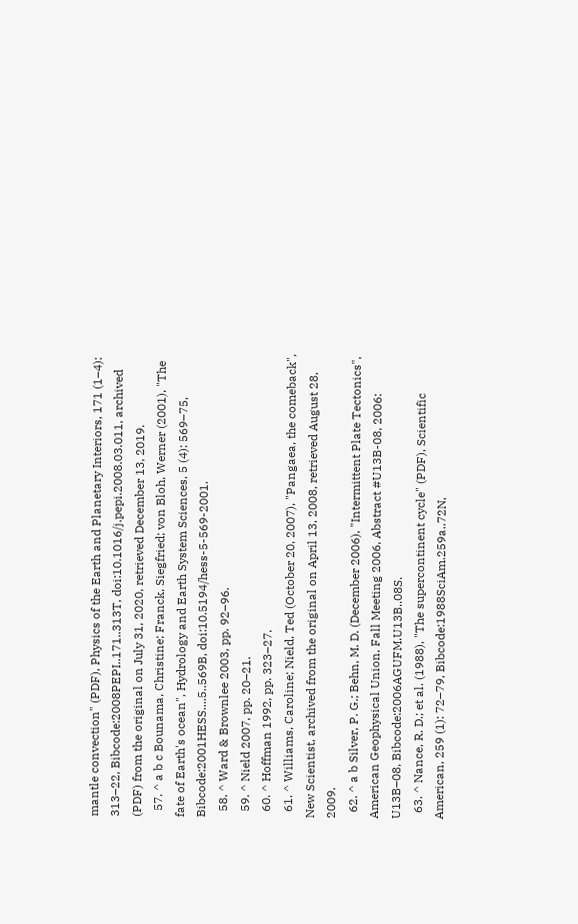mantle convection" (PDF), Physics of the Earth and Planetary Interiors, 171 (1–4): 313–22, Bibcode:2008PEPI..171..313T, doi:10.1016/j.pepi.2008.03.011, archived (PDF) from the original on July 31, 2020, retrieved December 13, 2019.
  57. ^ a b c Bounama, Christine; Franck, Siegfried; von Bloh, Werner (2001), "The fate of Earth's ocean", Hydrology and Earth System Sciences, 5 (4): 569–75, Bibcode:2001HESS....5..569B, doi:10.5194/hess-5-569-2001.
  58. ^ Ward & Brownlee 2003, pp. 92–96.
  59. ^ Nield 2007, pp. 20–21.
  60. ^ Hoffman 1992, pp. 323–27.
  61. ^ Williams, Caroline; Nield, Ted (October 20, 2007), "Pangaea, the comeback", New Scientist, archived from the original on April 13, 2008, retrieved August 28, 2009.
  62. ^ a b Silver, P. G.; Behn, M. D. (December 2006), "Intermittent Plate Tectonics", American Geophysical Union, Fall Meeting 2006, Abstract #U13B-08, 2006: U13B–08, Bibcode:2006AGUFM.U13B..08S.
  63. ^ Nance, R. D.; et al. (1988), "The supercontinent cycle" (PDF), Scientific American, 259 (1): 72–79, Bibcode:1988SciAm.259a..72N,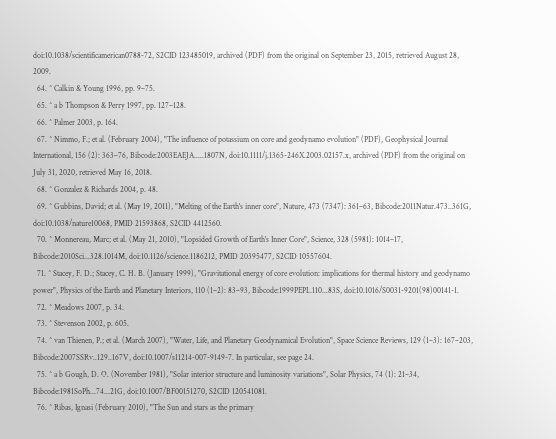doi:10.1038/scientificamerican0788-72, S2CID 123485019, archived (PDF) from the original on September 23, 2015, retrieved August 28, 2009.
  64. ^ Calkin & Young 1996, pp. 9–75.
  65. ^ a b Thompson & Perry 1997, pp. 127–128.
  66. ^ Palmer 2003, p. 164.
  67. ^ Nimmo, F.; et al. (February 2004), "The influence of potassium on core and geodynamo evolution" (PDF), Geophysical Journal International, 156 (2): 363–76, Bibcode:2003EAEJA.....1807N, doi:10.1111/j.1365-246X.2003.02157.x, archived (PDF) from the original on July 31, 2020, retrieved May 16, 2018.
  68. ^ Gonzalez & Richards 2004, p. 48.
  69. ^ Gubbins, David; et al. (May 19, 2011), "Melting of the Earth's inner core", Nature, 473 (7347): 361–63, Bibcode:2011Natur.473..361G, doi:10.1038/nature10068, PMID 21593868, S2CID 4412560.
  70. ^ Monnereau, Marc; et al. (May 21, 2010), "Lopsided Growth of Earth's Inner Core", Science, 328 (5981): 1014–17, Bibcode:2010Sci...328.1014M, doi:10.1126/science.1186212, PMID 20395477, S2CID 10557604.
  71. ^ Stacey, F. D.; Stacey, C. H. B. (January 1999), "Gravitational energy of core evolution: implications for thermal history and geodynamo power", Physics of the Earth and Planetary Interiors, 110 (1–2): 83–93, Bibcode:1999PEPI..110...83S, doi:10.1016/S0031-9201(98)00141-1.
  72. ^ Meadows 2007, p. 34.
  73. ^ Stevenson 2002, p. 605.
  74. ^ van Thienen, P.; et al. (March 2007), "Water, Life, and Planetary Geodynamical Evolution", Space Science Reviews, 129 (1–3): 167–203, Bibcode:2007SSRv..129..167V, doi:10.1007/s11214-007-9149-7. In particular, see page 24.
  75. ^ a b Gough, D. O. (November 1981), "Solar interior structure and luminosity variations", Solar Physics, 74 (1): 21–34, Bibcode:1981SoPh...74...21G, doi:10.1007/BF00151270, S2CID 120541081.
  76. ^ Ribas, Ignasi (February 2010), "The Sun and stars as the primary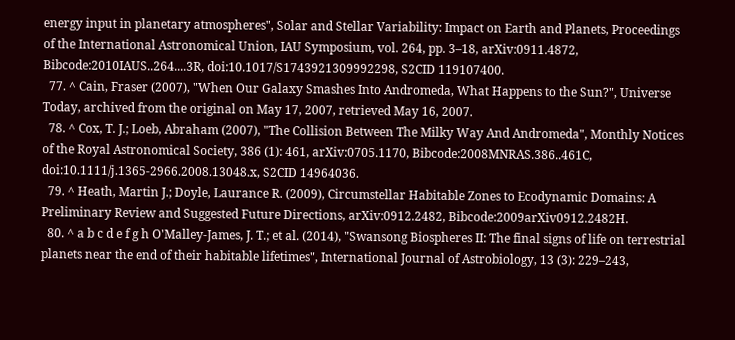energy input in planetary atmospheres", Solar and Stellar Variability: Impact on Earth and Planets, Proceedings of the International Astronomical Union, IAU Symposium, vol. 264, pp. 3–18, arXiv:0911.4872, Bibcode:2010IAUS..264....3R, doi:10.1017/S1743921309992298, S2CID 119107400.
  77. ^ Cain, Fraser (2007), "When Our Galaxy Smashes Into Andromeda, What Happens to the Sun?", Universe Today, archived from the original on May 17, 2007, retrieved May 16, 2007.
  78. ^ Cox, T. J.; Loeb, Abraham (2007), "The Collision Between The Milky Way And Andromeda", Monthly Notices of the Royal Astronomical Society, 386 (1): 461, arXiv:0705.1170, Bibcode:2008MNRAS.386..461C, doi:10.1111/j.1365-2966.2008.13048.x, S2CID 14964036.
  79. ^ Heath, Martin J.; Doyle, Laurance R. (2009), Circumstellar Habitable Zones to Ecodynamic Domains: A Preliminary Review and Suggested Future Directions, arXiv:0912.2482, Bibcode:2009arXiv0912.2482H.
  80. ^ a b c d e f g h O'Malley-James, J. T.; et al. (2014), "Swansong Biospheres II: The final signs of life on terrestrial planets near the end of their habitable lifetimes", International Journal of Astrobiology, 13 (3): 229–243,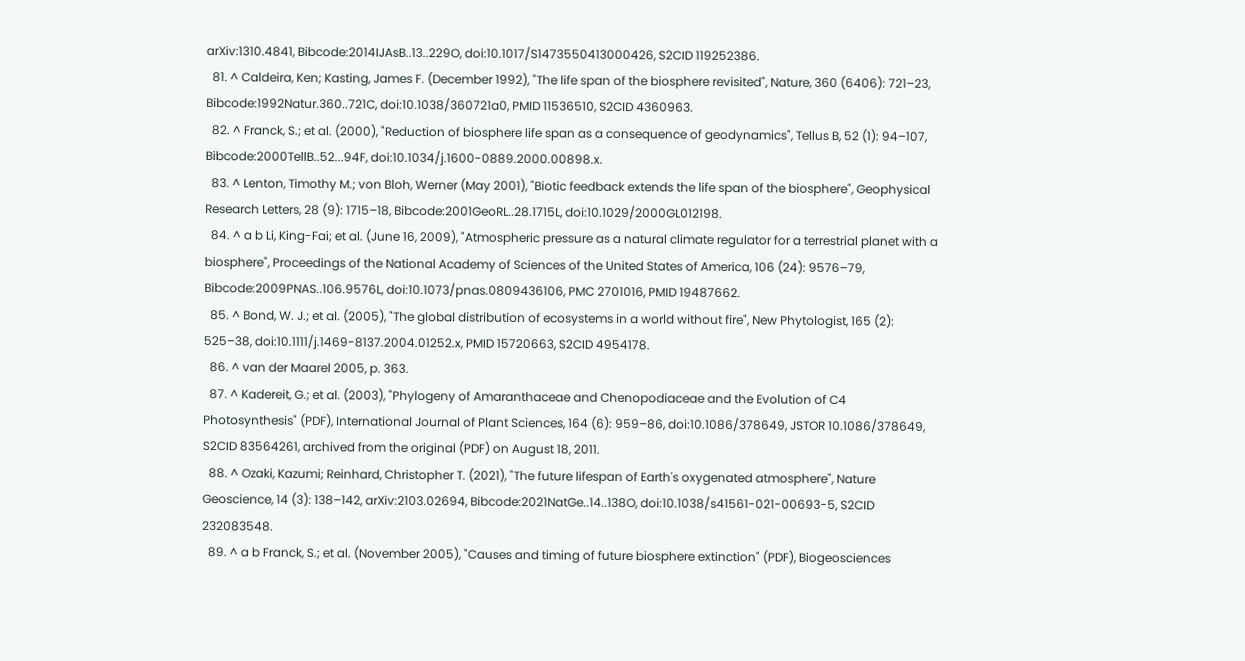arXiv:1310.4841, Bibcode:2014IJAsB..13..229O, doi:10.1017/S1473550413000426, S2CID 119252386.
  81. ^ Caldeira, Ken; Kasting, James F. (December 1992), "The life span of the biosphere revisited", Nature, 360 (6406): 721–23, Bibcode:1992Natur.360..721C, doi:10.1038/360721a0, PMID 11536510, S2CID 4360963.
  82. ^ Franck, S.; et al. (2000), "Reduction of biosphere life span as a consequence of geodynamics", Tellus B, 52 (1): 94–107, Bibcode:2000TellB..52...94F, doi:10.1034/j.1600-0889.2000.00898.x.
  83. ^ Lenton, Timothy M.; von Bloh, Werner (May 2001), "Biotic feedback extends the life span of the biosphere", Geophysical Research Letters, 28 (9): 1715–18, Bibcode:2001GeoRL..28.1715L, doi:10.1029/2000GL012198.
  84. ^ a b Li, King-Fai; et al. (June 16, 2009), "Atmospheric pressure as a natural climate regulator for a terrestrial planet with a biosphere", Proceedings of the National Academy of Sciences of the United States of America, 106 (24): 9576–79, Bibcode:2009PNAS..106.9576L, doi:10.1073/pnas.0809436106, PMC 2701016, PMID 19487662.
  85. ^ Bond, W. J.; et al. (2005), "The global distribution of ecosystems in a world without fire", New Phytologist, 165 (2): 525–38, doi:10.1111/j.1469-8137.2004.01252.x, PMID 15720663, S2CID 4954178.
  86. ^ van der Maarel 2005, p. 363.
  87. ^ Kadereit, G.; et al. (2003), "Phylogeny of Amaranthaceae and Chenopodiaceae and the Evolution of C4 Photosynthesis" (PDF), International Journal of Plant Sciences, 164 (6): 959–86, doi:10.1086/378649, JSTOR 10.1086/378649, S2CID 83564261, archived from the original (PDF) on August 18, 2011.
  88. ^ Ozaki, Kazumi; Reinhard, Christopher T. (2021), "The future lifespan of Earth's oxygenated atmosphere", Nature Geoscience, 14 (3): 138–142, arXiv:2103.02694, Bibcode:2021NatGe..14..138O, doi:10.1038/s41561-021-00693-5, S2CID 232083548.
  89. ^ a b Franck, S.; et al. (November 2005), "Causes and timing of future biosphere extinction" (PDF), Biogeosciences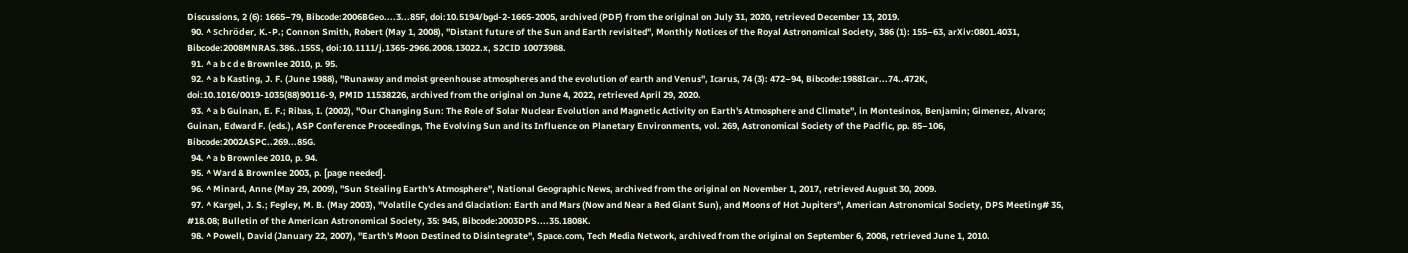Discussions, 2 (6): 1665–79, Bibcode:2006BGeo....3...85F, doi:10.5194/bgd-2-1665-2005, archived (PDF) from the original on July 31, 2020, retrieved December 13, 2019.
  90. ^ Schröder, K.-P.; Connon Smith, Robert (May 1, 2008), "Distant future of the Sun and Earth revisited", Monthly Notices of the Royal Astronomical Society, 386 (1): 155–63, arXiv:0801.4031, Bibcode:2008MNRAS.386..155S, doi:10.1111/j.1365-2966.2008.13022.x, S2CID 10073988.
  91. ^ a b c d e Brownlee 2010, p. 95.
  92. ^ a b Kasting, J. F. (June 1988), "Runaway and moist greenhouse atmospheres and the evolution of earth and Venus", Icarus, 74 (3): 472–94, Bibcode:1988Icar...74..472K, doi:10.1016/0019-1035(88)90116-9, PMID 11538226, archived from the original on June 4, 2022, retrieved April 29, 2020.
  93. ^ a b Guinan, E. F.; Ribas, I. (2002), "Our Changing Sun: The Role of Solar Nuclear Evolution and Magnetic Activity on Earth's Atmosphere and Climate", in Montesinos, Benjamin; Gimenez, Alvaro; Guinan, Edward F. (eds.), ASP Conference Proceedings, The Evolving Sun and its Influence on Planetary Environments, vol. 269, Astronomical Society of the Pacific, pp. 85–106, Bibcode:2002ASPC..269...85G.
  94. ^ a b Brownlee 2010, p. 94.
  95. ^ Ward & Brownlee 2003, p. [page needed].
  96. ^ Minard, Anne (May 29, 2009), "Sun Stealing Earth's Atmosphere", National Geographic News, archived from the original on November 1, 2017, retrieved August 30, 2009.
  97. ^ Kargel, J. S.; Fegley, M. B. (May 2003), "Volatile Cycles and Glaciation: Earth and Mars (Now and Near a Red Giant Sun), and Moons of Hot Jupiters", American Astronomical Society, DPS Meeting# 35, #18.08; Bulletin of the American Astronomical Society, 35: 945, Bibcode:2003DPS....35.1808K.
  98. ^ Powell, David (January 22, 2007), "Earth's Moon Destined to Disintegrate", Space.com, Tech Media Network, archived from the original on September 6, 2008, retrieved June 1, 2010.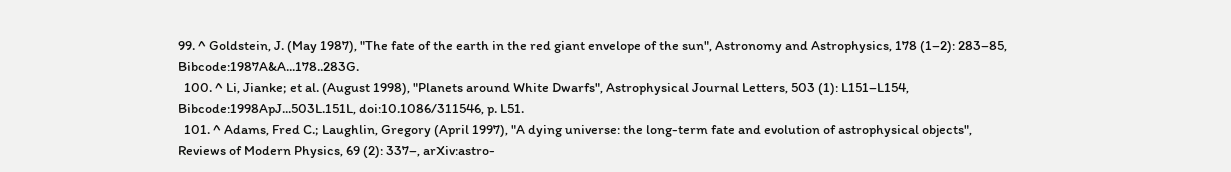99. ^ Goldstein, J. (May 1987), "The fate of the earth in the red giant envelope of the sun", Astronomy and Astrophysics, 178 (1–2): 283–85, Bibcode:1987A&A...178..283G.
  100. ^ Li, Jianke; et al. (August 1998), "Planets around White Dwarfs", Astrophysical Journal Letters, 503 (1): L151–L154, Bibcode:1998ApJ...503L.151L, doi:10.1086/311546, p. L51.
  101. ^ Adams, Fred C.; Laughlin, Gregory (April 1997), "A dying universe: the long-term fate and evolution of astrophysical objects", Reviews of Modern Physics, 69 (2): 337–, arXiv:astro-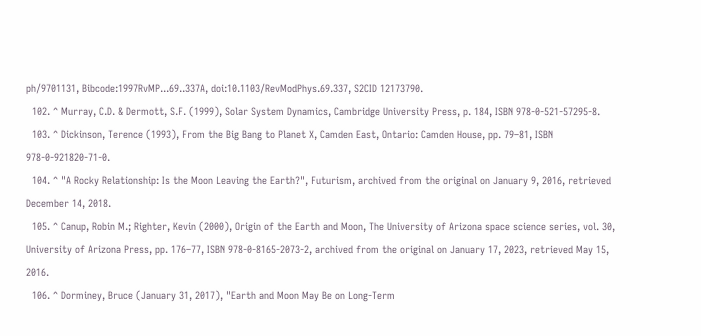ph/9701131, Bibcode:1997RvMP...69..337A, doi:10.1103/RevModPhys.69.337, S2CID 12173790.
  102. ^ Murray, C.D. & Dermott, S.F. (1999), Solar System Dynamics, Cambridge University Press, p. 184, ISBN 978-0-521-57295-8.
  103. ^ Dickinson, Terence (1993), From the Big Bang to Planet X, Camden East, Ontario: Camden House, pp. 79–81, ISBN 978-0-921820-71-0.
  104. ^ "A Rocky Relationship: Is the Moon Leaving the Earth?", Futurism, archived from the original on January 9, 2016, retrieved December 14, 2018.
  105. ^ Canup, Robin M.; Righter, Kevin (2000), Origin of the Earth and Moon, The University of Arizona space science series, vol. 30, University of Arizona Press, pp. 176–77, ISBN 978-0-8165-2073-2, archived from the original on January 17, 2023, retrieved May 15, 2016.
  106. ^ Dorminey, Bruce (January 31, 2017), "Earth and Moon May Be on Long-Term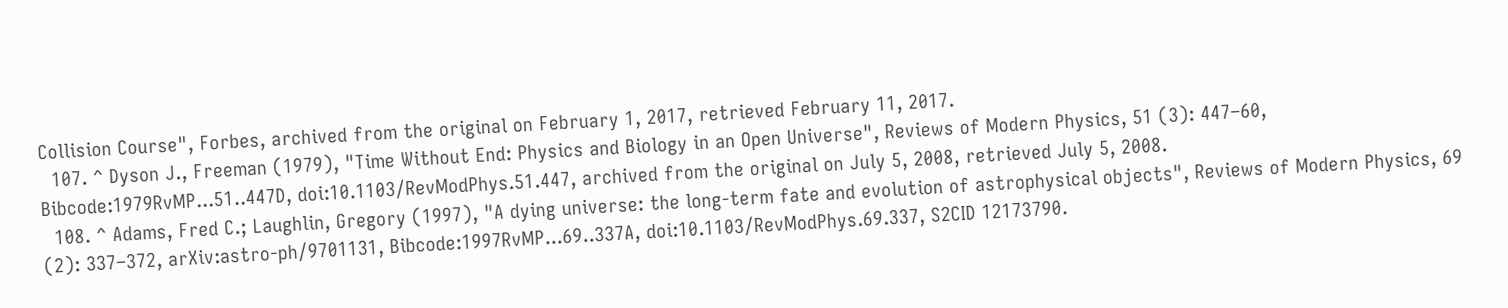Collision Course", Forbes, archived from the original on February 1, 2017, retrieved February 11, 2017.
  107. ^ Dyson J., Freeman (1979), "Time Without End: Physics and Biology in an Open Universe", Reviews of Modern Physics, 51 (3): 447–60, Bibcode:1979RvMP...51..447D, doi:10.1103/RevModPhys.51.447, archived from the original on July 5, 2008, retrieved July 5, 2008.
  108. ^ Adams, Fred C.; Laughlin, Gregory (1997), "A dying universe: the long-term fate and evolution of astrophysical objects", Reviews of Modern Physics, 69 (2): 337–372, arXiv:astro-ph/9701131, Bibcode:1997RvMP...69..337A, doi:10.1103/RevModPhys.69.337, S2CID 12173790.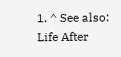1. ^ See also: Life After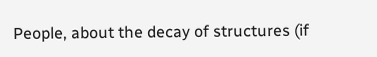People, about the decay of structures (if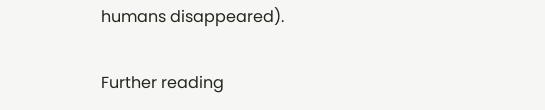humans disappeared).

Further reading